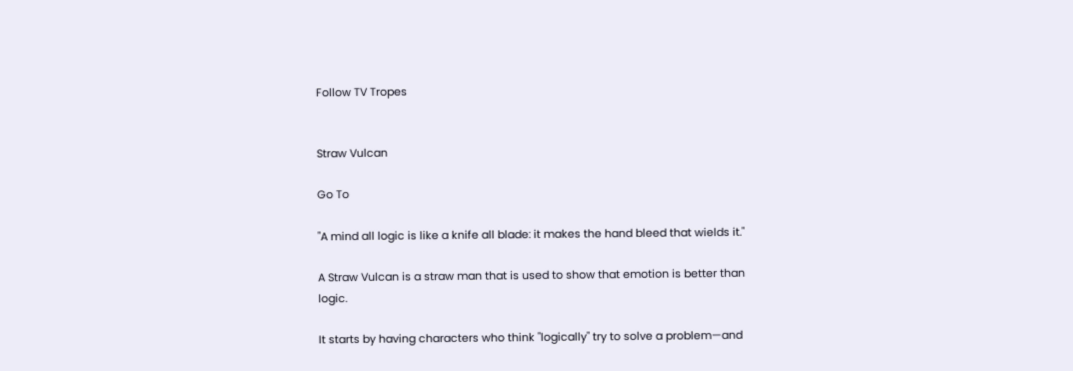Follow TV Tropes


Straw Vulcan

Go To

"A mind all logic is like a knife all blade: it makes the hand bleed that wields it."

A Straw Vulcan is a straw man that is used to show that emotion is better than logic.

It starts by having characters who think "logically" try to solve a problem—and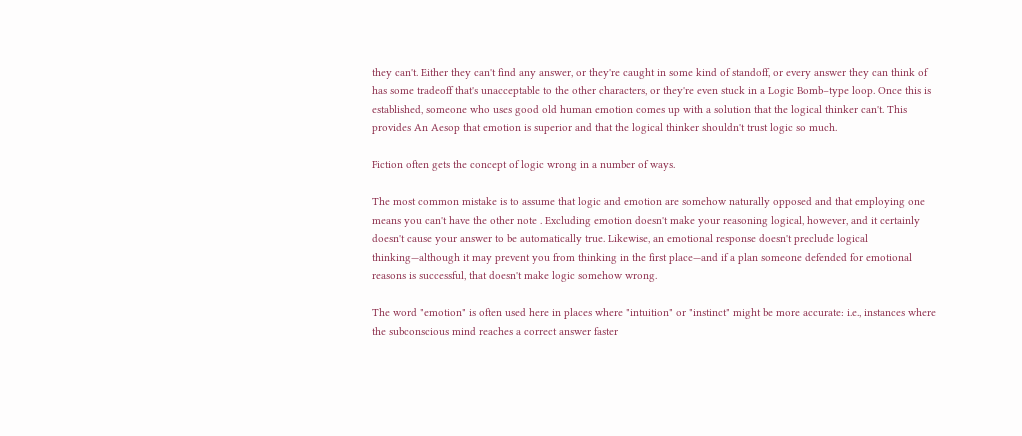they can't. Either they can't find any answer, or they're caught in some kind of standoff, or every answer they can think of has some tradeoff that's unacceptable to the other characters, or they're even stuck in a Logic Bomb–type loop. Once this is established, someone who uses good old human emotion comes up with a solution that the logical thinker can't. This provides An Aesop that emotion is superior and that the logical thinker shouldn't trust logic so much.

Fiction often gets the concept of logic wrong in a number of ways.

The most common mistake is to assume that logic and emotion are somehow naturally opposed and that employing one means you can't have the other note . Excluding emotion doesn't make your reasoning logical, however, and it certainly doesn't cause your answer to be automatically true. Likewise, an emotional response doesn't preclude logical thinking—although it may prevent you from thinking in the first place—and if a plan someone defended for emotional reasons is successful, that doesn't make logic somehow wrong.

The word "emotion" is often used here in places where "intuition" or "instinct" might be more accurate: i.e., instances where the subconscious mind reaches a correct answer faster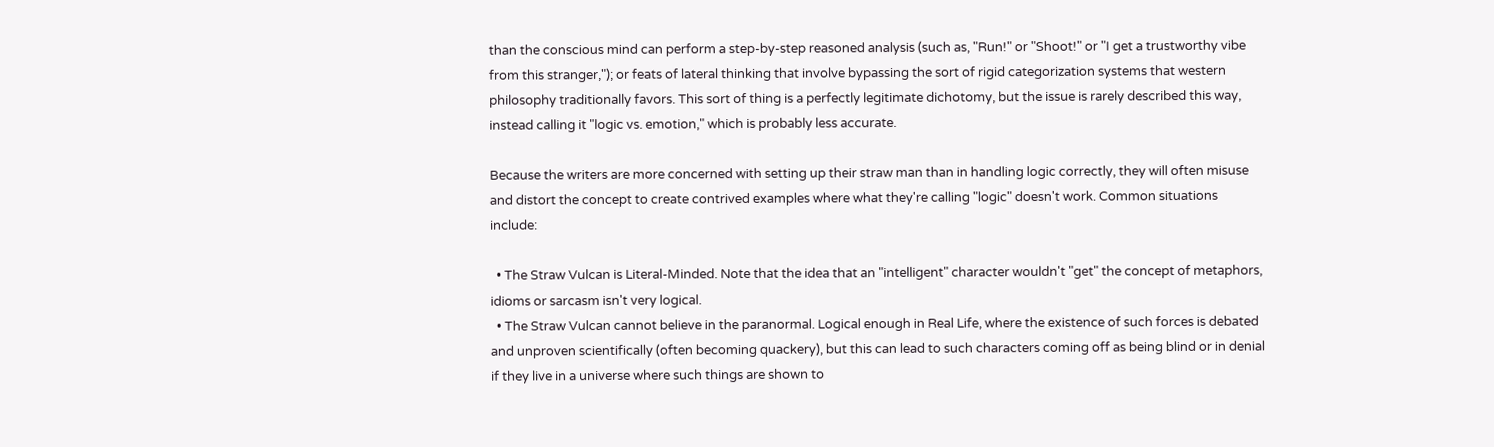than the conscious mind can perform a step-by-step reasoned analysis (such as, "Run!" or "Shoot!" or "I get a trustworthy vibe from this stranger,"); or feats of lateral thinking that involve bypassing the sort of rigid categorization systems that western philosophy traditionally favors. This sort of thing is a perfectly legitimate dichotomy, but the issue is rarely described this way, instead calling it "logic vs. emotion," which is probably less accurate.

Because the writers are more concerned with setting up their straw man than in handling logic correctly, they will often misuse and distort the concept to create contrived examples where what they're calling "logic" doesn't work. Common situations include:

  • The Straw Vulcan is Literal-Minded. Note that the idea that an "intelligent" character wouldn't "get" the concept of metaphors, idioms or sarcasm isn't very logical.
  • The Straw Vulcan cannot believe in the paranormal. Logical enough in Real Life, where the existence of such forces is debated and unproven scientifically (often becoming quackery), but this can lead to such characters coming off as being blind or in denial if they live in a universe where such things are shown to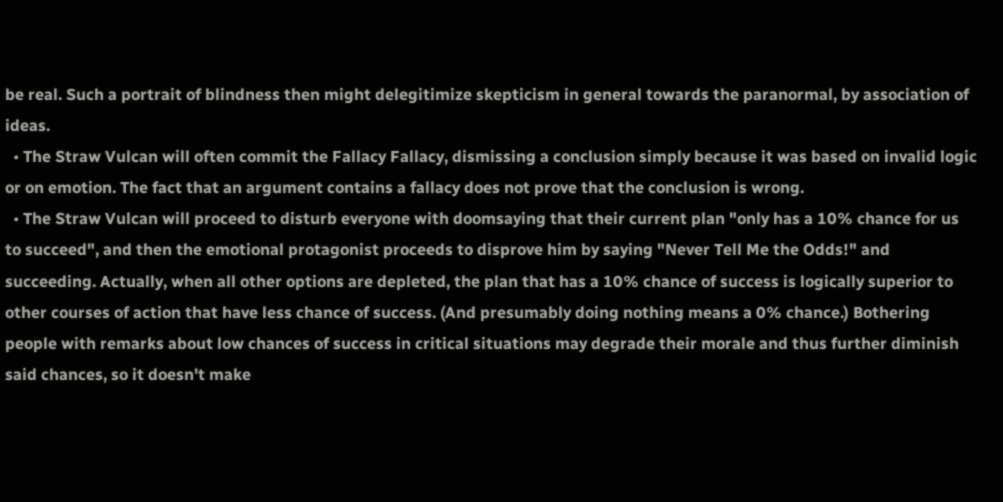be real. Such a portrait of blindness then might delegitimize skepticism in general towards the paranormal, by association of ideas.
  • The Straw Vulcan will often commit the Fallacy Fallacy, dismissing a conclusion simply because it was based on invalid logic or on emotion. The fact that an argument contains a fallacy does not prove that the conclusion is wrong.
  • The Straw Vulcan will proceed to disturb everyone with doomsaying that their current plan "only has a 10% chance for us to succeed", and then the emotional protagonist proceeds to disprove him by saying "Never Tell Me the Odds!" and succeeding. Actually, when all other options are depleted, the plan that has a 10% chance of success is logically superior to other courses of action that have less chance of success. (And presumably doing nothing means a 0% chance.) Bothering people with remarks about low chances of success in critical situations may degrade their morale and thus further diminish said chances, so it doesn't make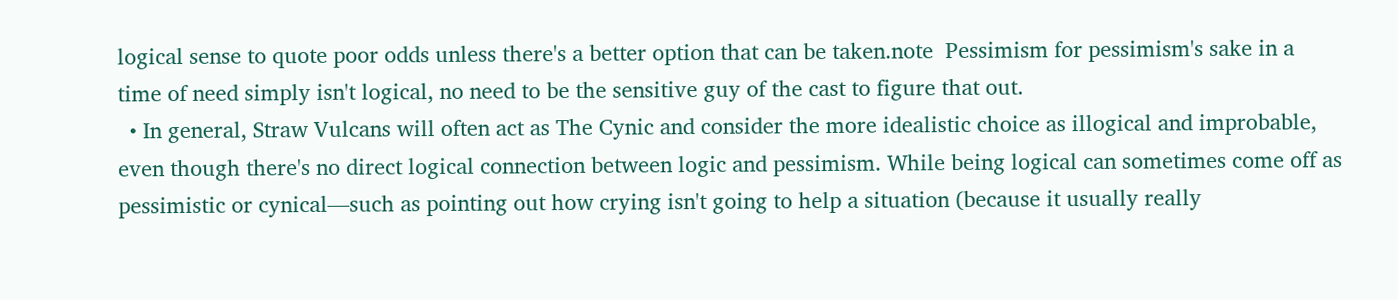logical sense to quote poor odds unless there's a better option that can be taken.note  Pessimism for pessimism's sake in a time of need simply isn't logical, no need to be the sensitive guy of the cast to figure that out.
  • In general, Straw Vulcans will often act as The Cynic and consider the more idealistic choice as illogical and improbable, even though there's no direct logical connection between logic and pessimism. While being logical can sometimes come off as pessimistic or cynical—such as pointing out how crying isn't going to help a situation (because it usually really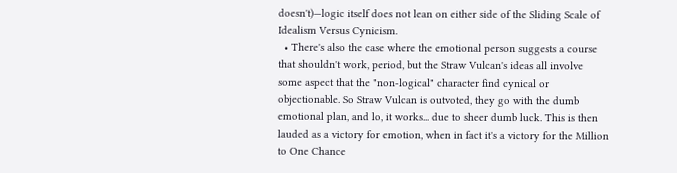doesn't)—logic itself does not lean on either side of the Sliding Scale of Idealism Versus Cynicism.
  • There's also the case where the emotional person suggests a course that shouldn't work, period, but the Straw Vulcan's ideas all involve some aspect that the "non-logical" character find cynical or objectionable. So Straw Vulcan is outvoted, they go with the dumb emotional plan, and lo, it works... due to sheer dumb luck. This is then lauded as a victory for emotion, when in fact it's a victory for the Million to One Chance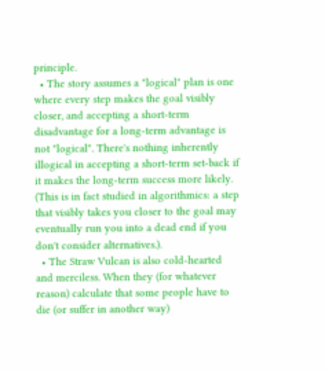principle.
  • The story assumes a "logical" plan is one where every step makes the goal visibly closer, and accepting a short-term disadvantage for a long-term advantage is not "logical". There's nothing inherently illogical in accepting a short-term set-back if it makes the long-term success more likely. (This is in fact studied in algorithmics: a step that visibly takes you closer to the goal may eventually run you into a dead end if you don't consider alternatives.).
  • The Straw Vulcan is also cold-hearted and merciless. When they (for whatever reason) calculate that some people have to die (or suffer in another way)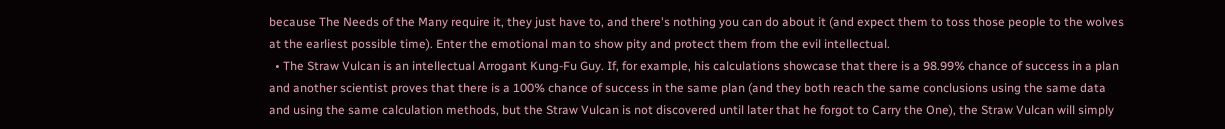because The Needs of the Many require it, they just have to, and there's nothing you can do about it (and expect them to toss those people to the wolves at the earliest possible time). Enter the emotional man to show pity and protect them from the evil intellectual.
  • The Straw Vulcan is an intellectual Arrogant Kung-Fu Guy. If, for example, his calculations showcase that there is a 98.99% chance of success in a plan and another scientist proves that there is a 100% chance of success in the same plan (and they both reach the same conclusions using the same data and using the same calculation methods, but the Straw Vulcan is not discovered until later that he forgot to Carry the One), the Straw Vulcan will simply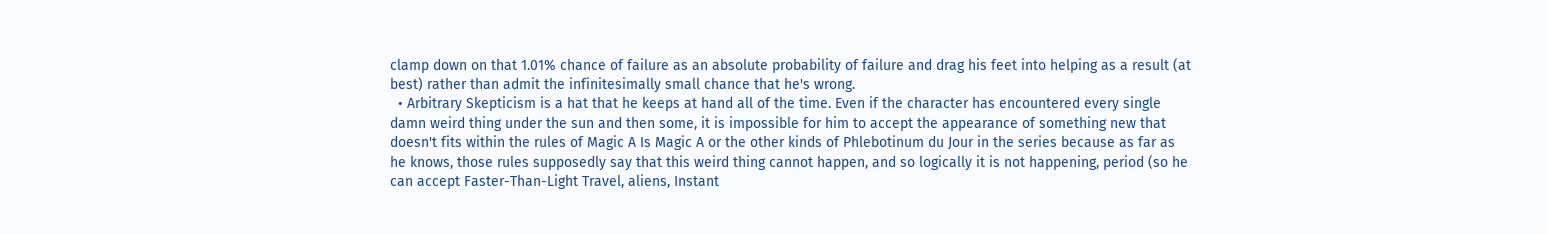clamp down on that 1.01% chance of failure as an absolute probability of failure and drag his feet into helping as a result (at best) rather than admit the infinitesimally small chance that he's wrong.
  • Arbitrary Skepticism is a hat that he keeps at hand all of the time. Even if the character has encountered every single damn weird thing under the sun and then some, it is impossible for him to accept the appearance of something new that doesn't fits within the rules of Magic A Is Magic A or the other kinds of Phlebotinum du Jour in the series because as far as he knows, those rules supposedly say that this weird thing cannot happen, and so logically it is not happening, period (so he can accept Faster-Than-Light Travel, aliens, Instant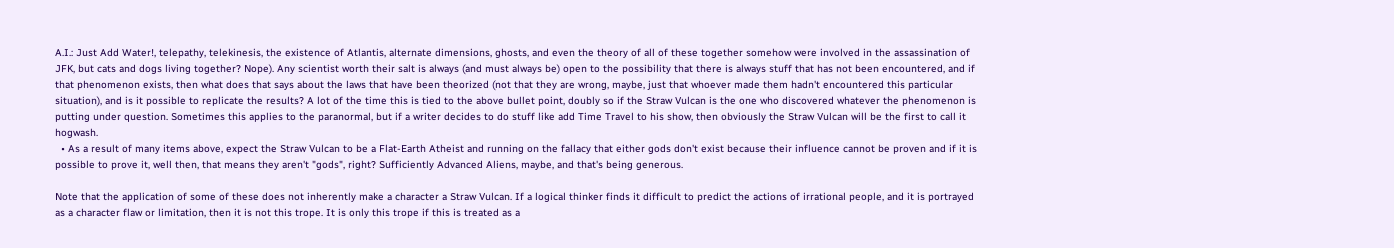A.I.: Just Add Water!, telepathy, telekinesis, the existence of Atlantis, alternate dimensions, ghosts, and even the theory of all of these together somehow were involved in the assassination of JFK, but cats and dogs living together? Nope). Any scientist worth their salt is always (and must always be) open to the possibility that there is always stuff that has not been encountered, and if that phenomenon exists, then what does that says about the laws that have been theorized (not that they are wrong, maybe, just that whoever made them hadn't encountered this particular situation), and is it possible to replicate the results? A lot of the time this is tied to the above bullet point, doubly so if the Straw Vulcan is the one who discovered whatever the phenomenon is putting under question. Sometimes this applies to the paranormal, but if a writer decides to do stuff like add Time Travel to his show, then obviously the Straw Vulcan will be the first to call it hogwash.
  • As a result of many items above, expect the Straw Vulcan to be a Flat-Earth Atheist and running on the fallacy that either gods don't exist because their influence cannot be proven and if it is possible to prove it, well then, that means they aren't "gods", right? Sufficiently Advanced Aliens, maybe, and that's being generous.

Note that the application of some of these does not inherently make a character a Straw Vulcan. If a logical thinker finds it difficult to predict the actions of irrational people, and it is portrayed as a character flaw or limitation, then it is not this trope. It is only this trope if this is treated as a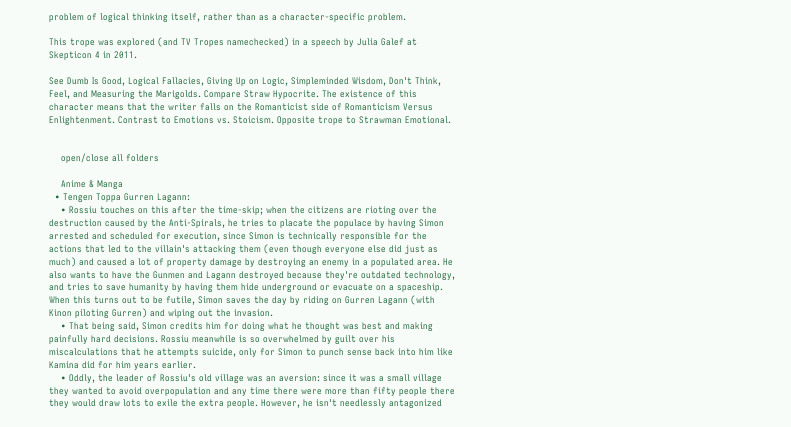problem of logical thinking itself, rather than as a character-specific problem.

This trope was explored (and TV Tropes namechecked) in a speech by Julia Galef at Skepticon 4 in 2011.

See Dumb Is Good, Logical Fallacies, Giving Up on Logic, Simpleminded Wisdom, Don't Think, Feel, and Measuring the Marigolds. Compare Straw Hypocrite. The existence of this character means that the writer falls on the Romanticist side of Romanticism Versus Enlightenment. Contrast to Emotions vs. Stoicism. Opposite trope to Strawman Emotional.


    open/close all folders

    Anime & Manga
  • Tengen Toppa Gurren Lagann:
    • Rossiu touches on this after the time-skip; when the citizens are rioting over the destruction caused by the Anti-Spirals, he tries to placate the populace by having Simon arrested and scheduled for execution, since Simon is technically responsible for the actions that led to the villain's attacking them (even though everyone else did just as much) and caused a lot of property damage by destroying an enemy in a populated area. He also wants to have the Gunmen and Lagann destroyed because they're outdated technology, and tries to save humanity by having them hide underground or evacuate on a spaceship. When this turns out to be futile, Simon saves the day by riding on Gurren Lagann (with Kinon piloting Gurren) and wiping out the invasion.
    • That being said, Simon credits him for doing what he thought was best and making painfully hard decisions. Rossiu meanwhile is so overwhelmed by guilt over his miscalculations that he attempts suicide, only for Simon to punch sense back into him like Kamina did for him years earlier.
    • Oddly, the leader of Rossiu's old village was an aversion: since it was a small village they wanted to avoid overpopulation and any time there were more than fifty people there they would draw lots to exile the extra people. However, he isn't needlessly antagonized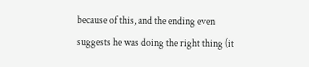because of this, and the ending even suggests he was doing the right thing (it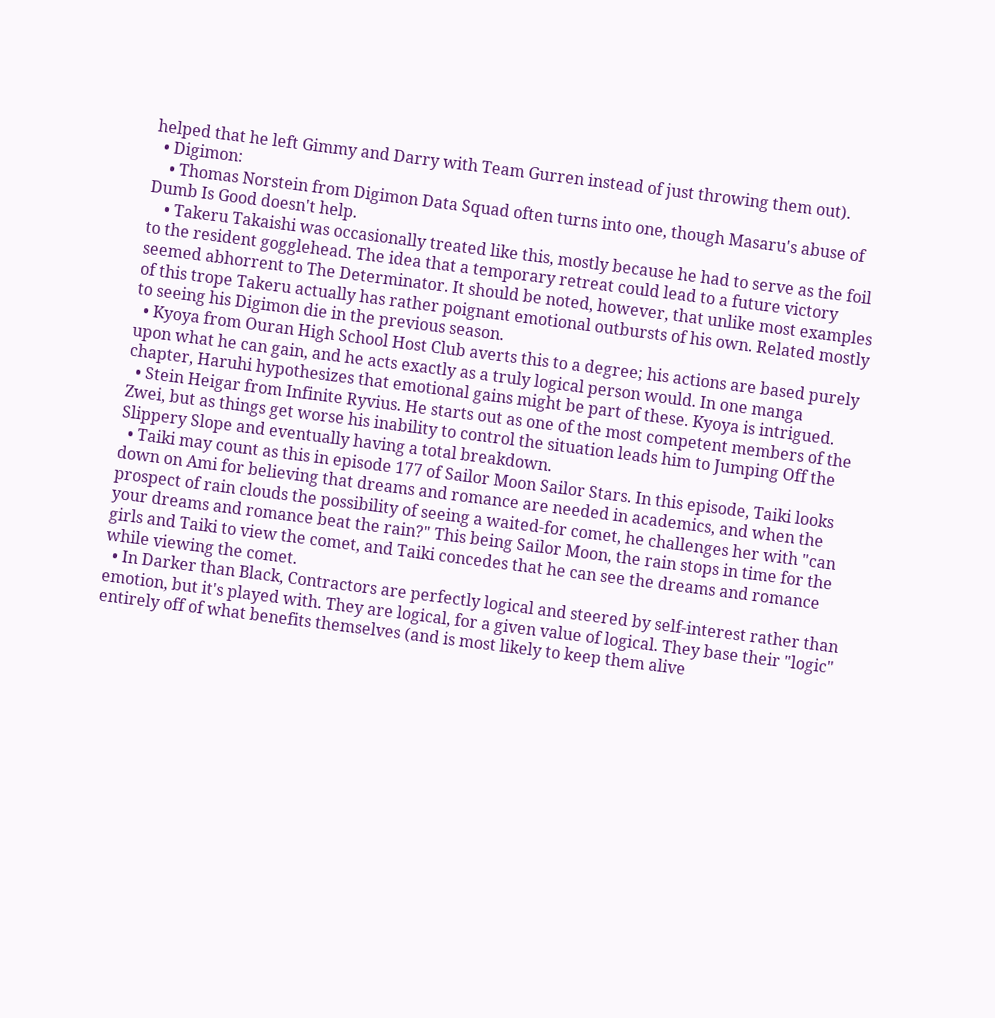helped that he left Gimmy and Darry with Team Gurren instead of just throwing them out).
  • Digimon:
    • Thomas Norstein from Digimon Data Squad often turns into one, though Masaru's abuse of Dumb Is Good doesn't help.
    • Takeru Takaishi was occasionally treated like this, mostly because he had to serve as the foil to the resident gogglehead. The idea that a temporary retreat could lead to a future victory seemed abhorrent to The Determinator. It should be noted, however, that unlike most examples of this trope Takeru actually has rather poignant emotional outbursts of his own. Related mostly to seeing his Digimon die in the previous season.
  • Kyoya from Ouran High School Host Club averts this to a degree; his actions are based purely upon what he can gain, and he acts exactly as a truly logical person would. In one manga chapter, Haruhi hypothesizes that emotional gains might be part of these. Kyoya is intrigued.
  • Stein Heigar from Infinite Ryvius. He starts out as one of the most competent members of the Zwei, but as things get worse his inability to control the situation leads him to Jumping Off the Slippery Slope and eventually having a total breakdown.
  • Taiki may count as this in episode 177 of Sailor Moon Sailor Stars. In this episode, Taiki looks down on Ami for believing that dreams and romance are needed in academics, and when the prospect of rain clouds the possibility of seeing a waited-for comet, he challenges her with "can your dreams and romance beat the rain?" This being Sailor Moon, the rain stops in time for the girls and Taiki to view the comet, and Taiki concedes that he can see the dreams and romance while viewing the comet.
  • In Darker than Black, Contractors are perfectly logical and steered by self-interest rather than emotion, but it's played with. They are logical, for a given value of logical. They base their "logic" entirely off of what benefits themselves (and is most likely to keep them alive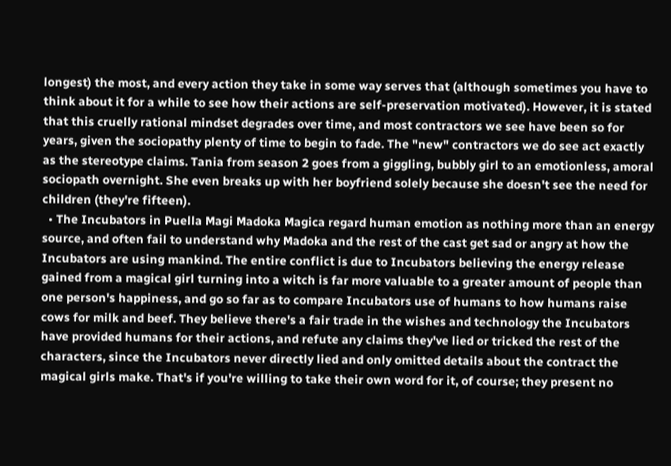longest) the most, and every action they take in some way serves that (although sometimes you have to think about it for a while to see how their actions are self-preservation motivated). However, it is stated that this cruelly rational mindset degrades over time, and most contractors we see have been so for years, given the sociopathy plenty of time to begin to fade. The "new" contractors we do see act exactly as the stereotype claims. Tania from season 2 goes from a giggling, bubbly girl to an emotionless, amoral sociopath overnight. She even breaks up with her boyfriend solely because she doesn't see the need for children (they're fifteen).
  • The Incubators in Puella Magi Madoka Magica regard human emotion as nothing more than an energy source, and often fail to understand why Madoka and the rest of the cast get sad or angry at how the Incubators are using mankind. The entire conflict is due to Incubators believing the energy release gained from a magical girl turning into a witch is far more valuable to a greater amount of people than one person's happiness, and go so far as to compare Incubators use of humans to how humans raise cows for milk and beef. They believe there's a fair trade in the wishes and technology the Incubators have provided humans for their actions, and refute any claims they've lied or tricked the rest of the characters, since the Incubators never directly lied and only omitted details about the contract the magical girls make. That's if you're willing to take their own word for it, of course; they present no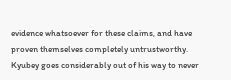evidence whatsoever for these claims, and have proven themselves completely untrustworthy. Kyubey goes considerably out of his way to never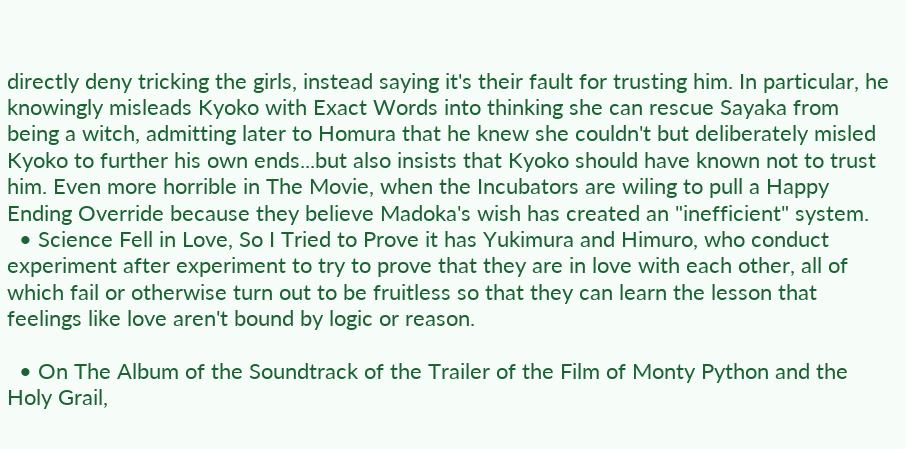directly deny tricking the girls, instead saying it's their fault for trusting him. In particular, he knowingly misleads Kyoko with Exact Words into thinking she can rescue Sayaka from being a witch, admitting later to Homura that he knew she couldn't but deliberately misled Kyoko to further his own ends...but also insists that Kyoko should have known not to trust him. Even more horrible in The Movie, when the Incubators are wiling to pull a Happy Ending Override because they believe Madoka's wish has created an "inefficient" system.
  • Science Fell in Love, So I Tried to Prove it has Yukimura and Himuro, who conduct experiment after experiment to try to prove that they are in love with each other, all of which fail or otherwise turn out to be fruitless so that they can learn the lesson that feelings like love aren't bound by logic or reason.

  • On The Album of the Soundtrack of the Trailer of the Film of Monty Python and the Holy Grail,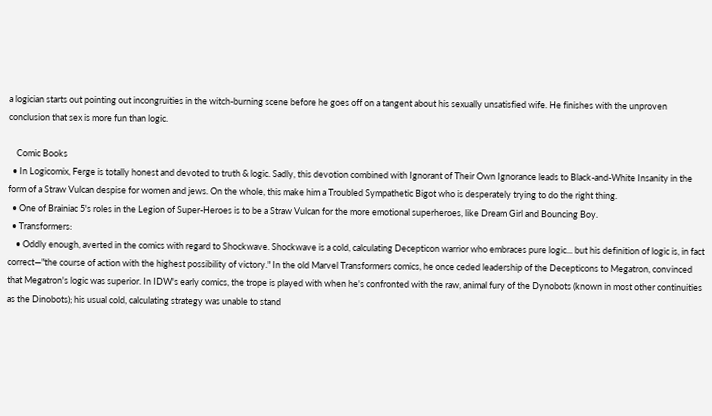a logician starts out pointing out incongruities in the witch-burning scene before he goes off on a tangent about his sexually unsatisfied wife. He finishes with the unproven conclusion that sex is more fun than logic.

    Comic Books
  • In Logicomix, Ferge is totally honest and devoted to truth & logic. Sadly, this devotion combined with Ignorant of Their Own Ignorance leads to Black-and-White Insanity in the form of a Straw Vulcan despise for women and jews. On the whole, this make him a Troubled Sympathetic Bigot who is desperately trying to do the right thing.
  • One of Brainiac 5's roles in the Legion of Super-Heroes is to be a Straw Vulcan for the more emotional superheroes, like Dream Girl and Bouncing Boy.
  • Transformers:
    • Oddly enough, averted in the comics with regard to Shockwave. Shockwave is a cold, calculating Decepticon warrior who embraces pure logic... but his definition of logic is, in fact correct—"the course of action with the highest possibility of victory." In the old Marvel Transformers comics, he once ceded leadership of the Decepticons to Megatron, convinced that Megatron's logic was superior. In IDW's early comics, the trope is played with when he's confronted with the raw, animal fury of the Dynobots (known in most other continuities as the Dinobots); his usual cold, calculating strategy was unable to stand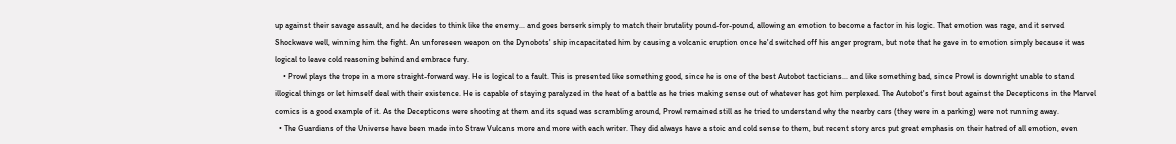up against their savage assault, and he decides to think like the enemy... and goes berserk simply to match their brutality pound-for-pound, allowing an emotion to become a factor in his logic. That emotion was rage, and it served Shockwave well, winning him the fight. An unforeseen weapon on the Dynobots' ship incapacitated him by causing a volcanic eruption once he'd switched off his anger program, but note that he gave in to emotion simply because it was logical to leave cold reasoning behind and embrace fury.
    • Prowl plays the trope in a more straight-forward way. He is logical to a fault. This is presented like something good, since he is one of the best Autobot tacticians... and like something bad, since Prowl is downright unable to stand illogical things or let himself deal with their existence. He is capable of staying paralyzed in the heat of a battle as he tries making sense out of whatever has got him perplexed. The Autobot's first bout against the Decepticons in the Marvel comics is a good example of it. As the Decepticons were shooting at them and its squad was scrambling around, Prowl remained still as he tried to understand why the nearby cars (they were in a parking) were not running away.
  • The Guardians of the Universe have been made into Straw Vulcans more and more with each writer. They did always have a stoic and cold sense to them, but recent story arcs put great emphasis on their hatred of all emotion, even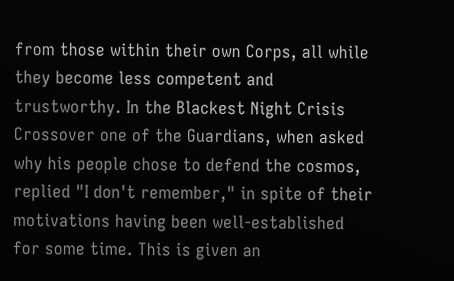from those within their own Corps, all while they become less competent and trustworthy. In the Blackest Night Crisis Crossover one of the Guardians, when asked why his people chose to defend the cosmos, replied "I don't remember," in spite of their motivations having been well-established for some time. This is given an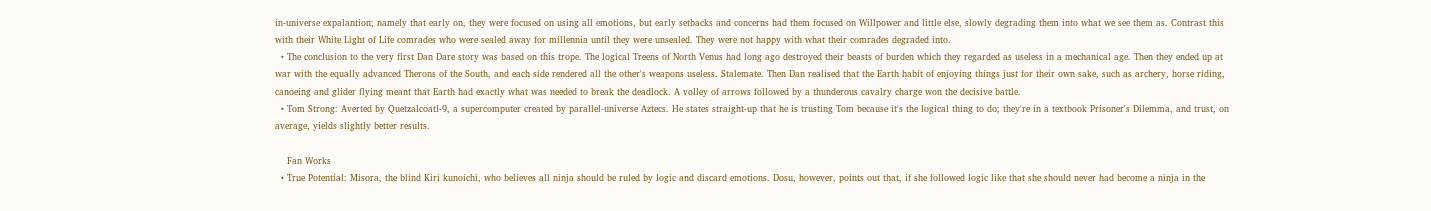in-universe expalantion; namely that early on, they were focused on using all emotions, but early setbacks and concerns had them focused on Willpower and little else, slowly degrading them into what we see them as. Contrast this with their White Light of Life comrades who were sealed away for millennia until they were unsealed. They were not happy with what their comrades degraded into.
  • The conclusion to the very first Dan Dare story was based on this trope. The logical Treens of North Venus had long ago destroyed their beasts of burden which they regarded as useless in a mechanical age. Then they ended up at war with the equally advanced Therons of the South, and each side rendered all the other's weapons useless. Stalemate. Then Dan realised that the Earth habit of enjoying things just for their own sake, such as archery, horse riding, canoeing and glider flying meant that Earth had exactly what was needed to break the deadlock. A volley of arrows followed by a thunderous cavalry charge won the decisive battle.
  • Tom Strong: Averted by Quetzalcoatl-9, a supercomputer created by parallel-universe Aztecs. He states straight-up that he is trusting Tom because it's the logical thing to do; they're in a textbook Prisoner's Dilemma, and trust, on average, yields slightly better results.

    Fan Works
  • True Potential: Misora, the blind Kiri kunoichi, who believes all ninja should be ruled by logic and discard emotions. Dosu, however, points out that, if she followed logic like that she should never had become a ninja in the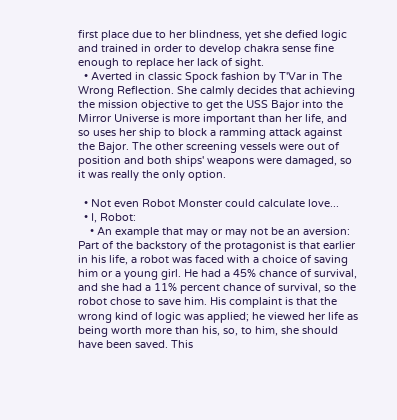first place due to her blindness, yet she defied logic and trained in order to develop chakra sense fine enough to replace her lack of sight.
  • Averted in classic Spock fashion by T'Var in The Wrong Reflection. She calmly decides that achieving the mission objective to get the USS Bajor into the Mirror Universe is more important than her life, and so uses her ship to block a ramming attack against the Bajor. The other screening vessels were out of position and both ships' weapons were damaged, so it was really the only option.

  • Not even Robot Monster could calculate love...
  • I, Robot:
    • An example that may or may not be an aversion: Part of the backstory of the protagonist is that earlier in his life, a robot was faced with a choice of saving him or a young girl. He had a 45% chance of survival, and she had a 11% percent chance of survival, so the robot chose to save him. His complaint is that the wrong kind of logic was applied; he viewed her life as being worth more than his, so, to him, she should have been saved. This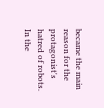became the main reason for the protagonist's hatred of robots. In the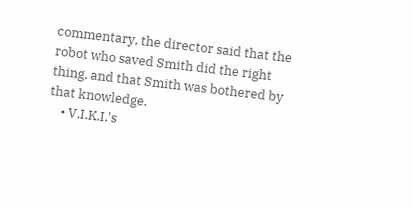commentary, the director said that the robot who saved Smith did the right thing, and that Smith was bothered by that knowledge.
    • V.I.K.I.'s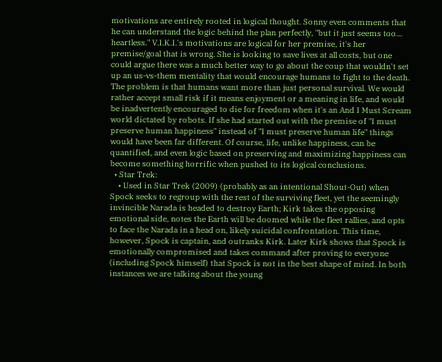motivations are entirely rooted in logical thought. Sonny even comments that he can understand the logic behind the plan perfectly, "but it just seems too... heartless." V.I.K.I.'s motivations are logical for her premise, it's her premise/goal that is wrong. She is looking to save lives at all costs, but one could argue there was a much better way to go about the coup that wouldn't set up an us-vs-them mentality that would encourage humans to fight to the death. The problem is that humans want more than just personal survival. We would rather accept small risk if it means enjoyment or a meaning in life, and would be inadvertently encouraged to die for freedom when it's an And I Must Scream world dictated by robots. If she had started out with the premise of "I must preserve human happiness" instead of "I must preserve human life" things would have been far different. Of course, life, unlike happiness, can be quantified, and even logic based on preserving and maximizing happiness can become something horrific when pushed to its logical conclusions.
  • Star Trek:
    • Used in Star Trek (2009) (probably as an intentional Shout-Out) when Spock seeks to regroup with the rest of the surviving fleet, yet the seemingly invincible Narada is headed to destroy Earth; Kirk takes the opposing emotional side, notes the Earth will be doomed while the fleet rallies, and opts to face the Narada in a head on, likely suicidal confrontation. This time, however, Spock is captain, and outranks Kirk. Later Kirk shows that Spock is emotionally compromised and takes command after proving to everyone (including Spock himself) that Spock is not in the best shape of mind. In both instances we are talking about the young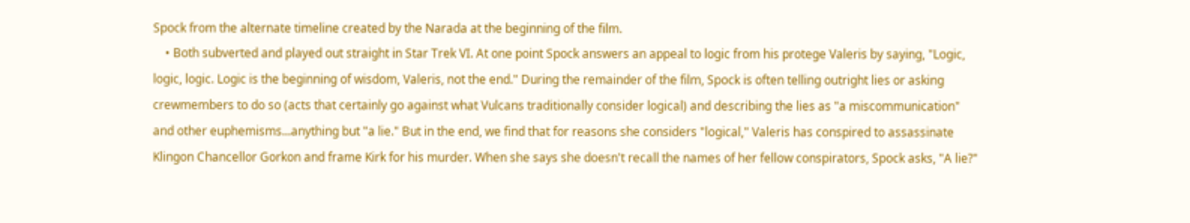Spock from the alternate timeline created by the Narada at the beginning of the film.
    • Both subverted and played out straight in Star Trek VI. At one point Spock answers an appeal to logic from his protege Valeris by saying, "Logic, logic, logic. Logic is the beginning of wisdom, Valeris, not the end." During the remainder of the film, Spock is often telling outright lies or asking crewmembers to do so (acts that certainly go against what Vulcans traditionally consider logical) and describing the lies as "a miscommunication" and other euphemisms...anything but "a lie." But in the end, we find that for reasons she considers "logical," Valeris has conspired to assassinate Klingon Chancellor Gorkon and frame Kirk for his murder. When she says she doesn't recall the names of her fellow conspirators, Spock asks, "A lie?"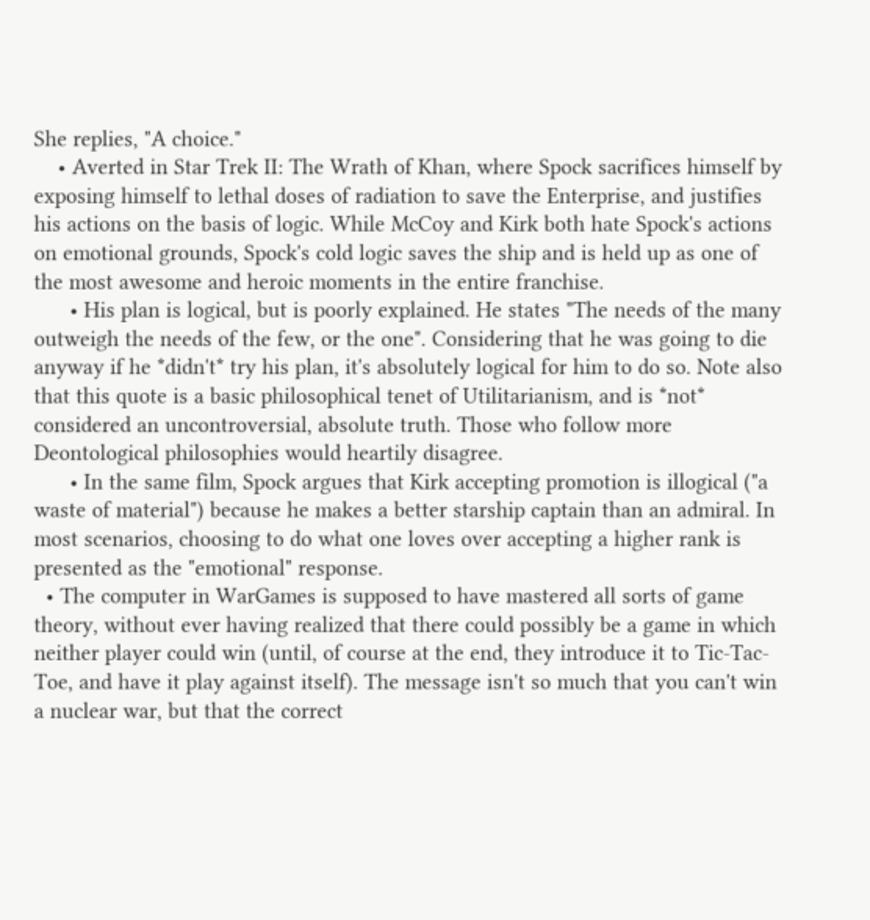She replies, "A choice."
    • Averted in Star Trek II: The Wrath of Khan, where Spock sacrifices himself by exposing himself to lethal doses of radiation to save the Enterprise, and justifies his actions on the basis of logic. While McCoy and Kirk both hate Spock's actions on emotional grounds, Spock's cold logic saves the ship and is held up as one of the most awesome and heroic moments in the entire franchise.
      • His plan is logical, but is poorly explained. He states "The needs of the many outweigh the needs of the few, or the one". Considering that he was going to die anyway if he *didn't* try his plan, it's absolutely logical for him to do so. Note also that this quote is a basic philosophical tenet of Utilitarianism, and is *not* considered an uncontroversial, absolute truth. Those who follow more Deontological philosophies would heartily disagree.
      • In the same film, Spock argues that Kirk accepting promotion is illogical ("a waste of material") because he makes a better starship captain than an admiral. In most scenarios, choosing to do what one loves over accepting a higher rank is presented as the "emotional" response.
  • The computer in WarGames is supposed to have mastered all sorts of game theory, without ever having realized that there could possibly be a game in which neither player could win (until, of course at the end, they introduce it to Tic-Tac-Toe, and have it play against itself). The message isn't so much that you can't win a nuclear war, but that the correct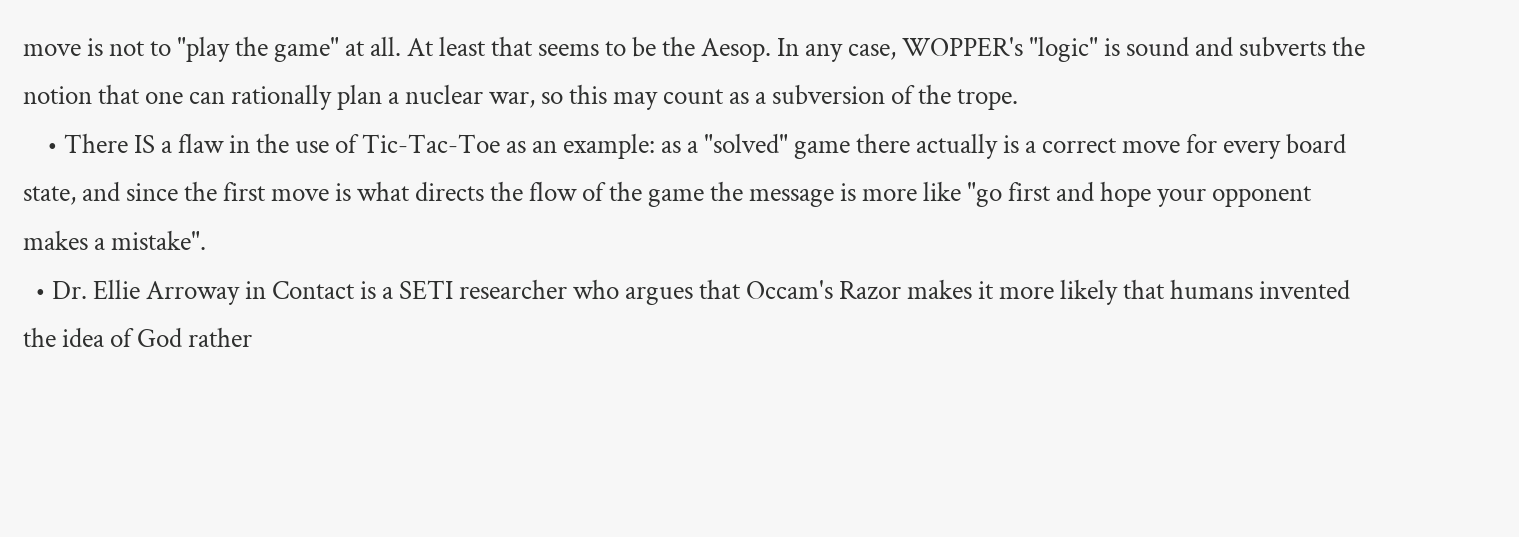move is not to "play the game" at all. At least that seems to be the Aesop. In any case, WOPPER's "logic" is sound and subverts the notion that one can rationally plan a nuclear war, so this may count as a subversion of the trope.
    • There IS a flaw in the use of Tic-Tac-Toe as an example: as a "solved" game there actually is a correct move for every board state, and since the first move is what directs the flow of the game the message is more like "go first and hope your opponent makes a mistake".
  • Dr. Ellie Arroway in Contact is a SETI researcher who argues that Occam's Razor makes it more likely that humans invented the idea of God rather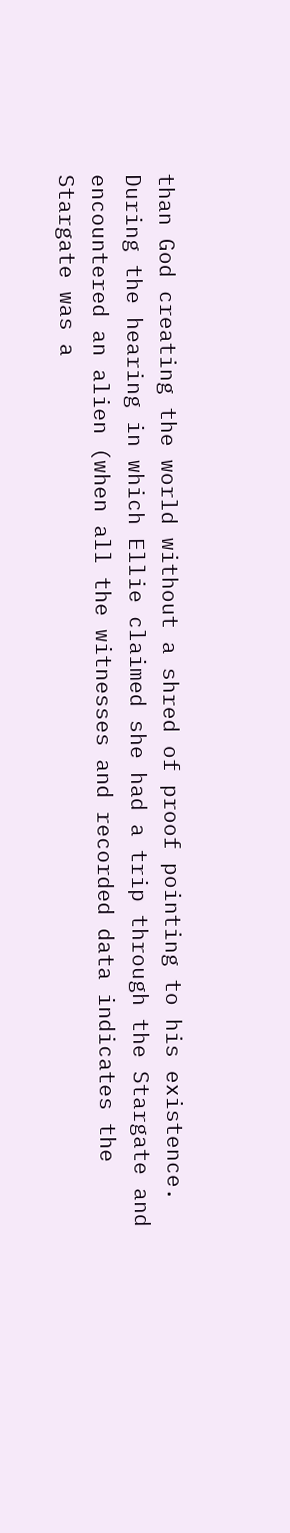than God creating the world without a shred of proof pointing to his existence. During the hearing in which Ellie claimed she had a trip through the Stargate and encountered an alien (when all the witnesses and recorded data indicates the Stargate was a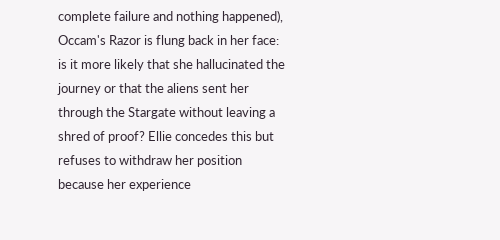complete failure and nothing happened), Occam's Razor is flung back in her face: is it more likely that she hallucinated the journey or that the aliens sent her through the Stargate without leaving a shred of proof? Ellie concedes this but refuses to withdraw her position because her experience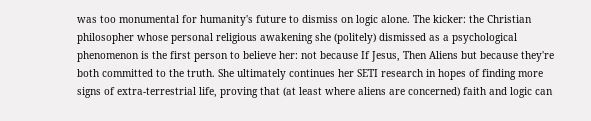was too monumental for humanity's future to dismiss on logic alone. The kicker: the Christian philosopher whose personal religious awakening she (politely) dismissed as a psychological phenomenon is the first person to believe her: not because If Jesus, Then Aliens but because they're both committed to the truth. She ultimately continues her SETI research in hopes of finding more signs of extra-terrestrial life, proving that (at least where aliens are concerned) faith and logic can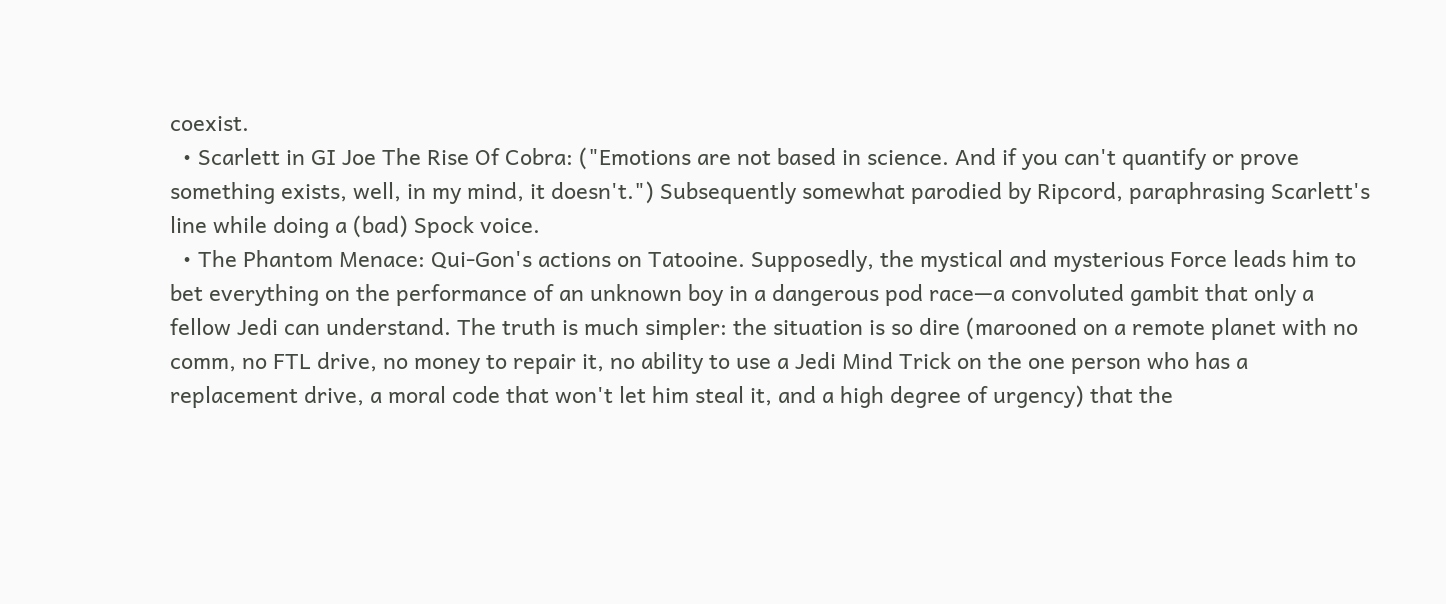coexist.
  • Scarlett in GI Joe The Rise Of Cobra: ("Emotions are not based in science. And if you can't quantify or prove something exists, well, in my mind, it doesn't.") Subsequently somewhat parodied by Ripcord, paraphrasing Scarlett's line while doing a (bad) Spock voice.
  • The Phantom Menace: Qui-Gon's actions on Tatooine. Supposedly, the mystical and mysterious Force leads him to bet everything on the performance of an unknown boy in a dangerous pod race—a convoluted gambit that only a fellow Jedi can understand. The truth is much simpler: the situation is so dire (marooned on a remote planet with no comm, no FTL drive, no money to repair it, no ability to use a Jedi Mind Trick on the one person who has a replacement drive, a moral code that won't let him steal it, and a high degree of urgency) that the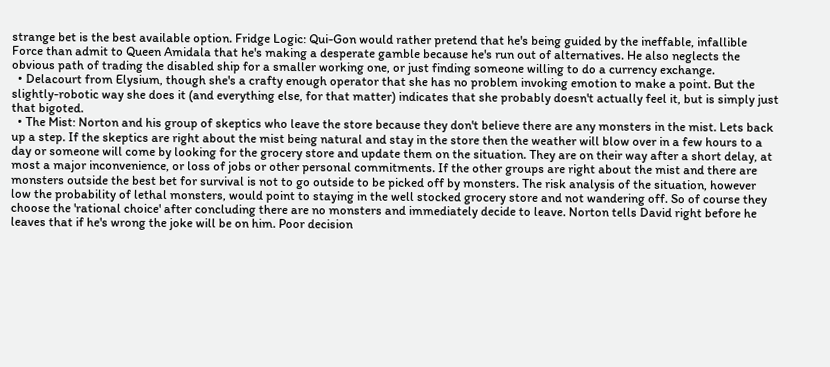strange bet is the best available option. Fridge Logic: Qui-Gon would rather pretend that he's being guided by the ineffable, infallible Force than admit to Queen Amidala that he's making a desperate gamble because he's run out of alternatives. He also neglects the obvious path of trading the disabled ship for a smaller working one, or just finding someone willing to do a currency exchange.
  • Delacourt from Elysium, though she's a crafty enough operator that she has no problem invoking emotion to make a point. But the slightly-robotic way she does it (and everything else, for that matter) indicates that she probably doesn't actually feel it, but is simply just that bigoted.
  • The Mist: Norton and his group of skeptics who leave the store because they don't believe there are any monsters in the mist. Lets back up a step. If the skeptics are right about the mist being natural and stay in the store then the weather will blow over in a few hours to a day or someone will come by looking for the grocery store and update them on the situation. They are on their way after a short delay, at most a major inconvenience, or loss of jobs or other personal commitments. If the other groups are right about the mist and there are monsters outside the best bet for survival is not to go outside to be picked off by monsters. The risk analysis of the situation, however low the probability of lethal monsters, would point to staying in the well stocked grocery store and not wandering off. So of course they choose the 'rational choice' after concluding there are no monsters and immediately decide to leave. Norton tells David right before he leaves that if he's wrong the joke will be on him. Poor decision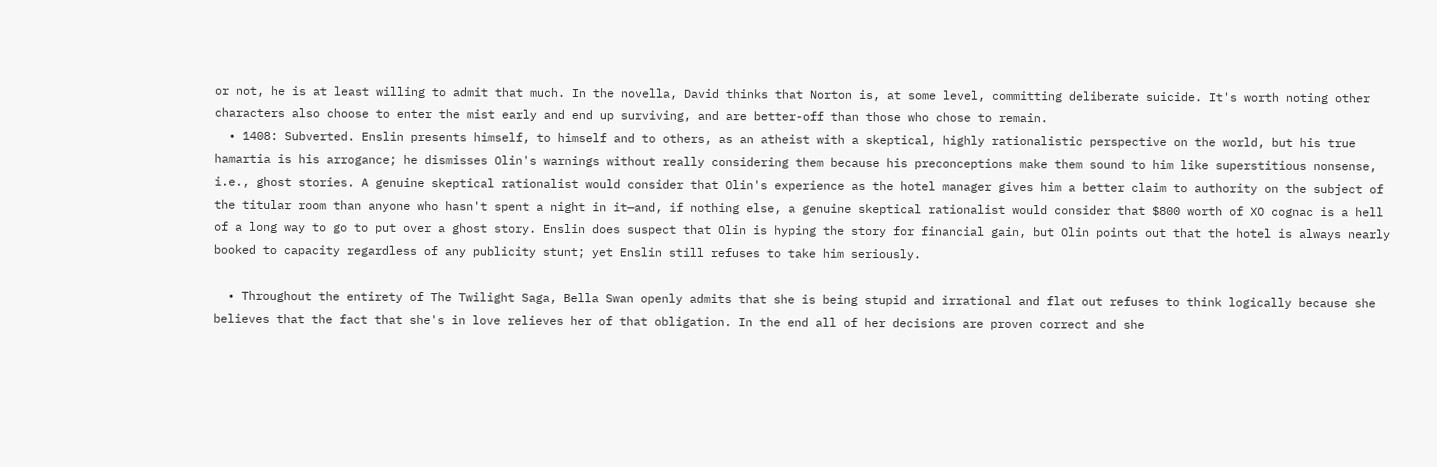or not, he is at least willing to admit that much. In the novella, David thinks that Norton is, at some level, committing deliberate suicide. It's worth noting other characters also choose to enter the mist early and end up surviving, and are better-off than those who chose to remain.
  • 1408: Subverted. Enslin presents himself, to himself and to others, as an atheist with a skeptical, highly rationalistic perspective on the world, but his true hamartia is his arrogance; he dismisses Olin's warnings without really considering them because his preconceptions make them sound to him like superstitious nonsense, i.e., ghost stories. A genuine skeptical rationalist would consider that Olin's experience as the hotel manager gives him a better claim to authority on the subject of the titular room than anyone who hasn't spent a night in it—and, if nothing else, a genuine skeptical rationalist would consider that $800 worth of XO cognac is a hell of a long way to go to put over a ghost story. Enslin does suspect that Olin is hyping the story for financial gain, but Olin points out that the hotel is always nearly booked to capacity regardless of any publicity stunt; yet Enslin still refuses to take him seriously.

  • Throughout the entirety of The Twilight Saga, Bella Swan openly admits that she is being stupid and irrational and flat out refuses to think logically because she believes that the fact that she's in love relieves her of that obligation. In the end all of her decisions are proven correct and she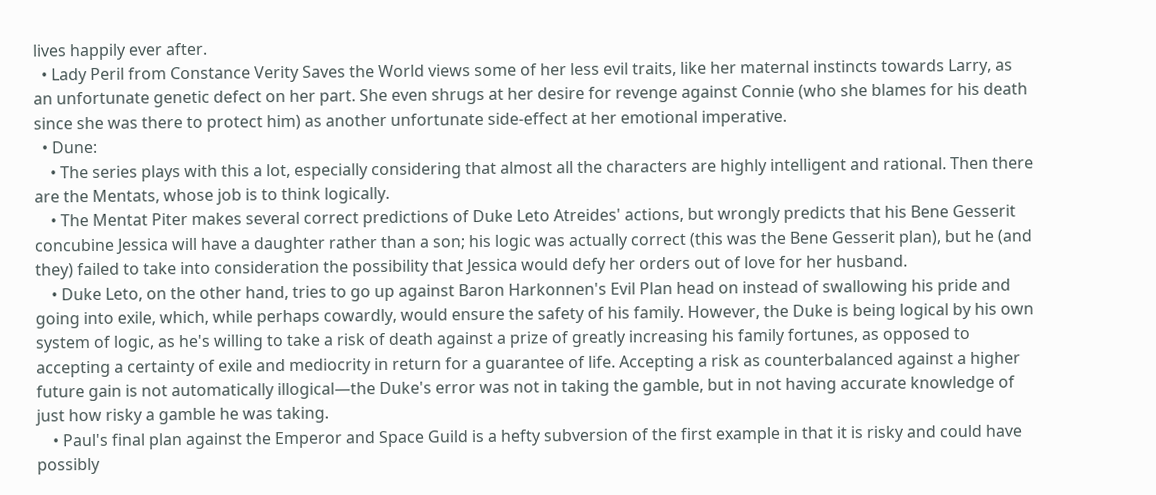lives happily ever after.
  • Lady Peril from Constance Verity Saves the World views some of her less evil traits, like her maternal instincts towards Larry, as an unfortunate genetic defect on her part. She even shrugs at her desire for revenge against Connie (who she blames for his death since she was there to protect him) as another unfortunate side-effect at her emotional imperative.
  • Dune:
    • The series plays with this a lot, especially considering that almost all the characters are highly intelligent and rational. Then there are the Mentats, whose job is to think logically.
    • The Mentat Piter makes several correct predictions of Duke Leto Atreides' actions, but wrongly predicts that his Bene Gesserit concubine Jessica will have a daughter rather than a son; his logic was actually correct (this was the Bene Gesserit plan), but he (and they) failed to take into consideration the possibility that Jessica would defy her orders out of love for her husband.
    • Duke Leto, on the other hand, tries to go up against Baron Harkonnen's Evil Plan head on instead of swallowing his pride and going into exile, which, while perhaps cowardly, would ensure the safety of his family. However, the Duke is being logical by his own system of logic, as he's willing to take a risk of death against a prize of greatly increasing his family fortunes, as opposed to accepting a certainty of exile and mediocrity in return for a guarantee of life. Accepting a risk as counterbalanced against a higher future gain is not automatically illogical—the Duke's error was not in taking the gamble, but in not having accurate knowledge of just how risky a gamble he was taking.
    • Paul's final plan against the Emperor and Space Guild is a hefty subversion of the first example in that it is risky and could have possibly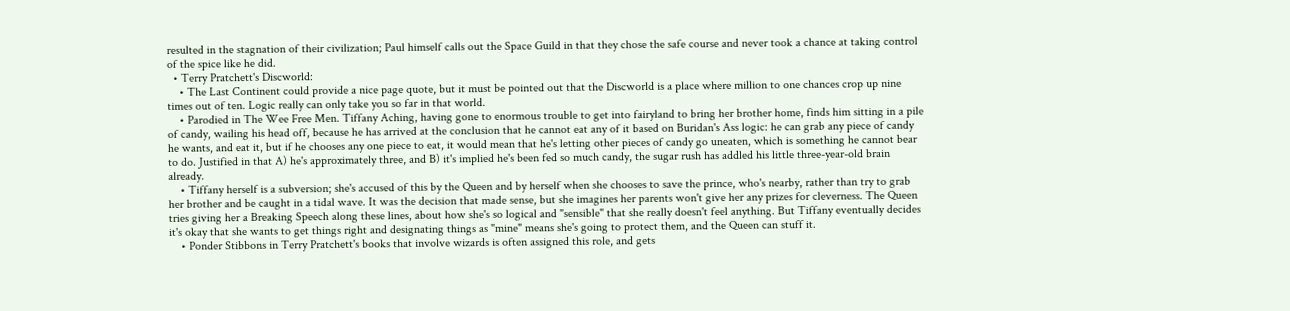resulted in the stagnation of their civilization; Paul himself calls out the Space Guild in that they chose the safe course and never took a chance at taking control of the spice like he did.
  • Terry Pratchett's Discworld:
    • The Last Continent could provide a nice page quote, but it must be pointed out that the Discworld is a place where million to one chances crop up nine times out of ten. Logic really can only take you so far in that world.
    • Parodied in The Wee Free Men. Tiffany Aching, having gone to enormous trouble to get into fairyland to bring her brother home, finds him sitting in a pile of candy, wailing his head off, because he has arrived at the conclusion that he cannot eat any of it based on Buridan's Ass logic: he can grab any piece of candy he wants, and eat it, but if he chooses any one piece to eat, it would mean that he's letting other pieces of candy go uneaten, which is something he cannot bear to do. Justified in that A) he's approximately three, and B) it's implied he's been fed so much candy, the sugar rush has addled his little three-year-old brain already.
    • Tiffany herself is a subversion; she's accused of this by the Queen and by herself when she chooses to save the prince, who's nearby, rather than try to grab her brother and be caught in a tidal wave. It was the decision that made sense, but she imagines her parents won't give her any prizes for cleverness. The Queen tries giving her a Breaking Speech along these lines, about how she's so logical and "sensible" that she really doesn't feel anything. But Tiffany eventually decides it's okay that she wants to get things right and designating things as "mine" means she's going to protect them, and the Queen can stuff it.
    • Ponder Stibbons in Terry Pratchett's books that involve wizards is often assigned this role, and gets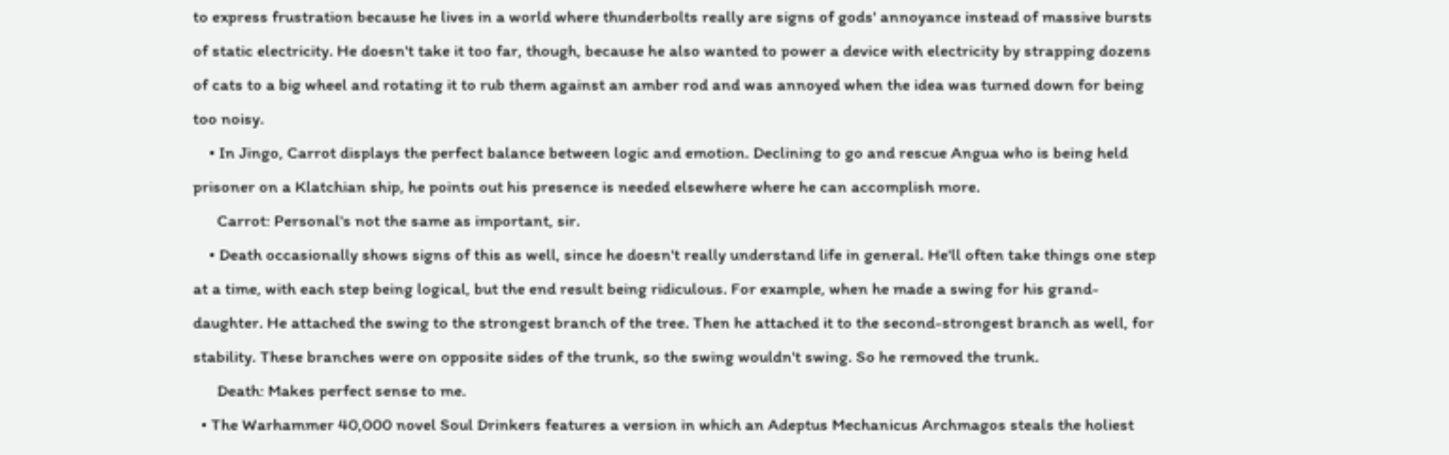to express frustration because he lives in a world where thunderbolts really are signs of gods' annoyance instead of massive bursts of static electricity. He doesn't take it too far, though, because he also wanted to power a device with electricity by strapping dozens of cats to a big wheel and rotating it to rub them against an amber rod and was annoyed when the idea was turned down for being too noisy.
    • In Jingo, Carrot displays the perfect balance between logic and emotion. Declining to go and rescue Angua who is being held prisoner on a Klatchian ship, he points out his presence is needed elsewhere where he can accomplish more.
      Carrot: Personal's not the same as important, sir.
    • Death occasionally shows signs of this as well, since he doesn't really understand life in general. He'll often take things one step at a time, with each step being logical, but the end result being ridiculous. For example, when he made a swing for his grand-daughter. He attached the swing to the strongest branch of the tree. Then he attached it to the second-strongest branch as well, for stability. These branches were on opposite sides of the trunk, so the swing wouldn't swing. So he removed the trunk.
      Death: Makes perfect sense to me.
  • The Warhammer 40,000 novel Soul Drinkers features a version in which an Adeptus Mechanicus Archmagos steals the holiest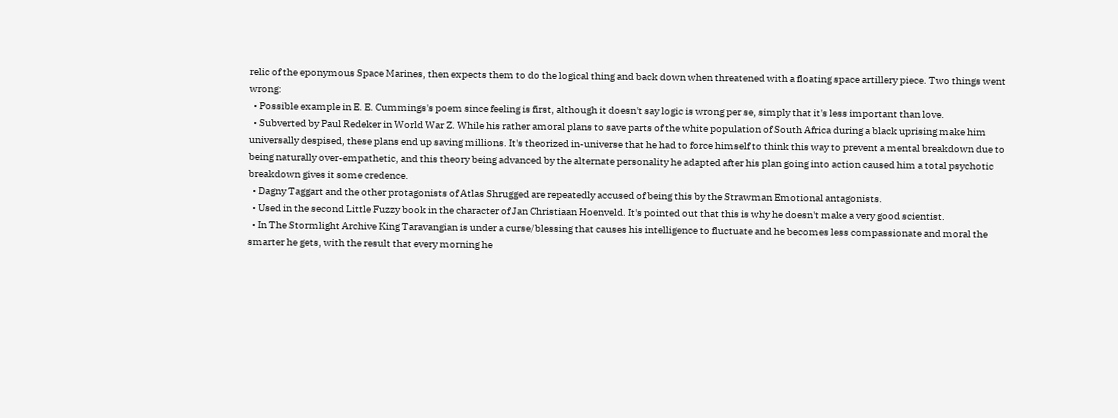relic of the eponymous Space Marines, then expects them to do the logical thing and back down when threatened with a floating space artillery piece. Two things went wrong:
  • Possible example in E. E. Cummings's poem since feeling is first, although it doesn't say logic is wrong per se, simply that it's less important than love.
  • Subverted by Paul Redeker in World War Z. While his rather amoral plans to save parts of the white population of South Africa during a black uprising make him universally despised, these plans end up saving millions. It's theorized in-universe that he had to force himself to think this way to prevent a mental breakdown due to being naturally over-empathetic, and this theory being advanced by the alternate personality he adapted after his plan going into action caused him a total psychotic breakdown gives it some credence.
  • Dagny Taggart and the other protagonists of Atlas Shrugged are repeatedly accused of being this by the Strawman Emotional antagonists.
  • Used in the second Little Fuzzy book in the character of Jan Christiaan Hoenveld. It's pointed out that this is why he doesn't make a very good scientist.
  • In The Stormlight Archive King Taravangian is under a curse/blessing that causes his intelligence to fluctuate and he becomes less compassionate and moral the smarter he gets, with the result that every morning he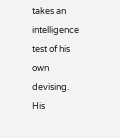takes an intelligence test of his own devising. His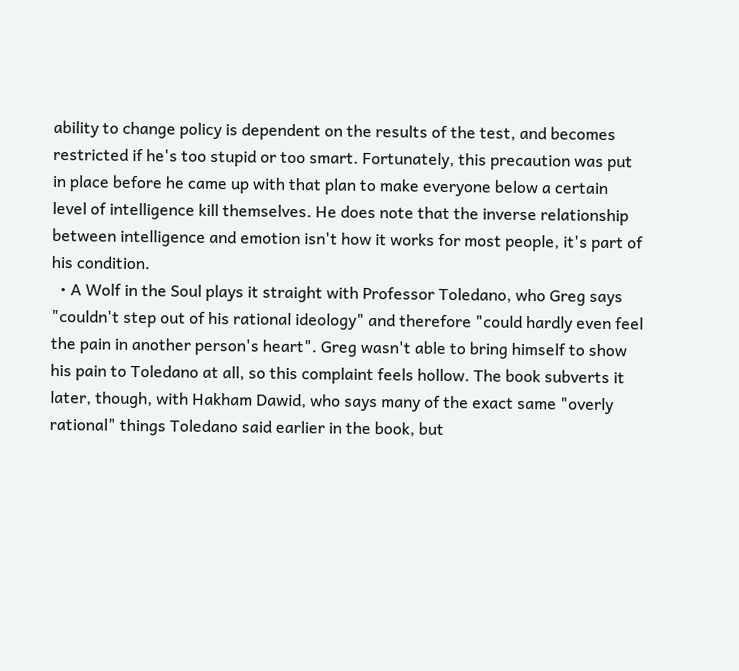ability to change policy is dependent on the results of the test, and becomes restricted if he's too stupid or too smart. Fortunately, this precaution was put in place before he came up with that plan to make everyone below a certain level of intelligence kill themselves. He does note that the inverse relationship between intelligence and emotion isn't how it works for most people, it's part of his condition.
  • A Wolf in the Soul plays it straight with Professor Toledano, who Greg says "couldn't step out of his rational ideology" and therefore "could hardly even feel the pain in another person's heart". Greg wasn't able to bring himself to show his pain to Toledano at all, so this complaint feels hollow. The book subverts it later, though, with Hakham Dawid, who says many of the exact same "overly rational" things Toledano said earlier in the book, but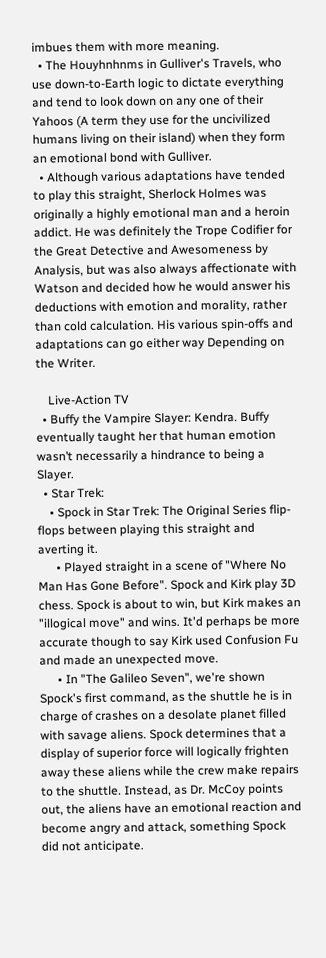imbues them with more meaning.
  • The Houyhnhnms in Gulliver's Travels, who use down-to-Earth logic to dictate everything and tend to look down on any one of their Yahoos (A term they use for the uncivilized humans living on their island) when they form an emotional bond with Gulliver.
  • Although various adaptations have tended to play this straight, Sherlock Holmes was originally a highly emotional man and a heroin addict. He was definitely the Trope Codifier for the Great Detective and Awesomeness by Analysis, but was also always affectionate with Watson and decided how he would answer his deductions with emotion and morality, rather than cold calculation. His various spin-offs and adaptations can go either way Depending on the Writer.

    Live-Action TV
  • Buffy the Vampire Slayer: Kendra. Buffy eventually taught her that human emotion wasn’t necessarily a hindrance to being a Slayer.
  • Star Trek:
    • Spock in Star Trek: The Original Series flip-flops between playing this straight and averting it.
      • Played straight in a scene of "Where No Man Has Gone Before". Spock and Kirk play 3D chess. Spock is about to win, but Kirk makes an "illogical move" and wins. It'd perhaps be more accurate though to say Kirk used Confusion Fu and made an unexpected move.
      • In "The Galileo Seven", we're shown Spock's first command, as the shuttle he is in charge of crashes on a desolate planet filled with savage aliens. Spock determines that a display of superior force will logically frighten away these aliens while the crew make repairs to the shuttle. Instead, as Dr. McCoy points out, the aliens have an emotional reaction and become angry and attack, something Spock did not anticipate.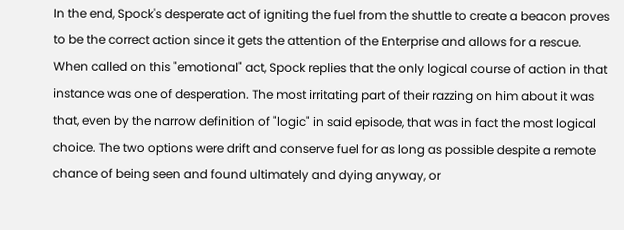In the end, Spock's desperate act of igniting the fuel from the shuttle to create a beacon proves to be the correct action since it gets the attention of the Enterprise and allows for a rescue. When called on this "emotional" act, Spock replies that the only logical course of action in that instance was one of desperation. The most irritating part of their razzing on him about it was that, even by the narrow definition of "logic" in said episode, that was in fact the most logical choice. The two options were drift and conserve fuel for as long as possible despite a remote chance of being seen and found ultimately and dying anyway, or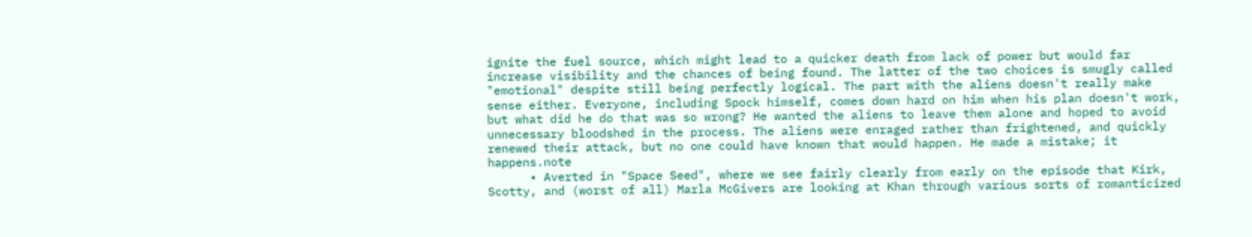ignite the fuel source, which might lead to a quicker death from lack of power but would far increase visibility and the chances of being found. The latter of the two choices is smugly called "emotional" despite still being perfectly logical. The part with the aliens doesn't really make sense either. Everyone, including Spock himself, comes down hard on him when his plan doesn't work, but what did he do that was so wrong? He wanted the aliens to leave them alone and hoped to avoid unnecessary bloodshed in the process. The aliens were enraged rather than frightened, and quickly renewed their attack, but no one could have known that would happen. He made a mistake; it happens.note
      • Averted in "Space Seed", where we see fairly clearly from early on the episode that Kirk, Scotty, and (worst of all) Marla McGivers are looking at Khan through various sorts of romanticized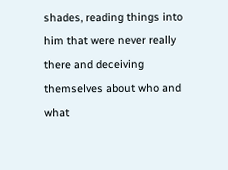shades, reading things into him that were never really there and deceiving themselves about who and what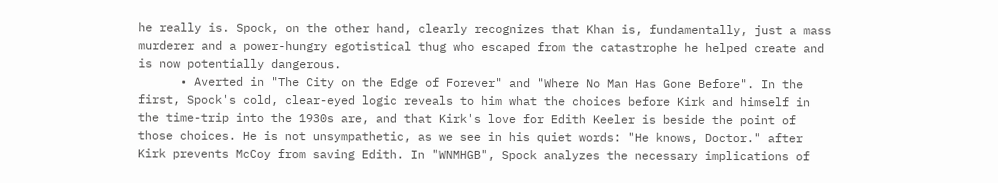he really is. Spock, on the other hand, clearly recognizes that Khan is, fundamentally, just a mass murderer and a power-hungry egotistical thug who escaped from the catastrophe he helped create and is now potentially dangerous.
      • Averted in "The City on the Edge of Forever" and "Where No Man Has Gone Before". In the first, Spock's cold, clear-eyed logic reveals to him what the choices before Kirk and himself in the time-trip into the 1930s are, and that Kirk's love for Edith Keeler is beside the point of those choices. He is not unsympathetic, as we see in his quiet words: "He knows, Doctor." after Kirk prevents McCoy from saving Edith. In "WNMHGB", Spock analyzes the necessary implications of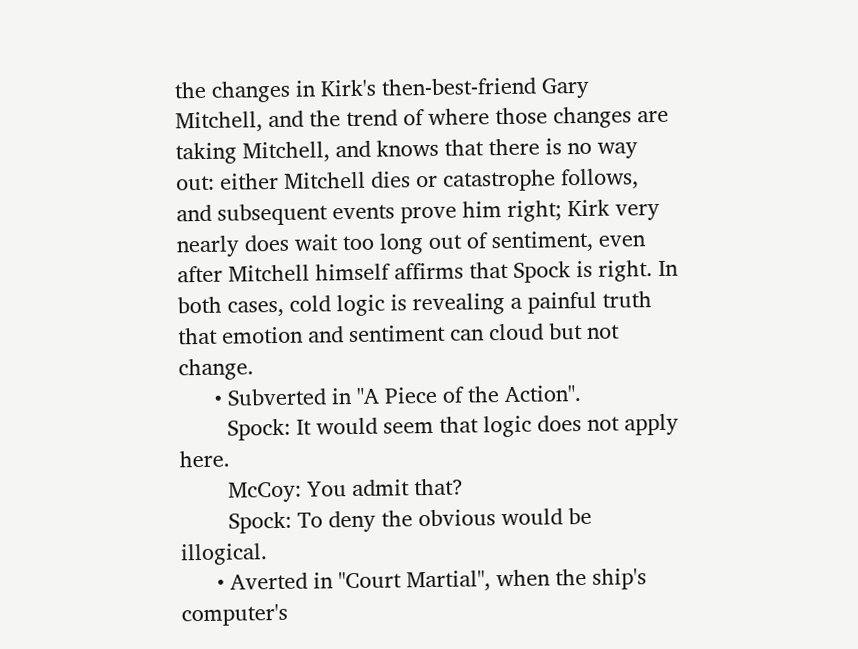the changes in Kirk's then-best-friend Gary Mitchell, and the trend of where those changes are taking Mitchell, and knows that there is no way out: either Mitchell dies or catastrophe follows, and subsequent events prove him right; Kirk very nearly does wait too long out of sentiment, even after Mitchell himself affirms that Spock is right. In both cases, cold logic is revealing a painful truth that emotion and sentiment can cloud but not change.
      • Subverted in "A Piece of the Action".
        Spock: It would seem that logic does not apply here.
        McCoy: You admit that?
        Spock: To deny the obvious would be illogical.
      • Averted in "Court Martial", when the ship's computer's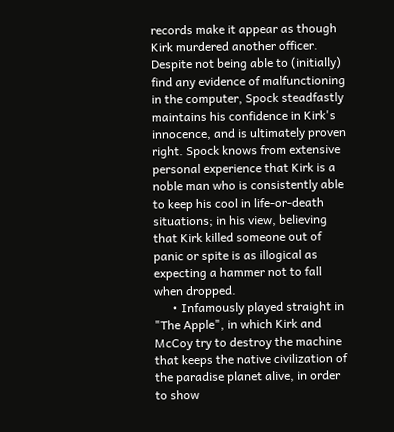records make it appear as though Kirk murdered another officer. Despite not being able to (initially) find any evidence of malfunctioning in the computer, Spock steadfastly maintains his confidence in Kirk's innocence, and is ultimately proven right. Spock knows from extensive personal experience that Kirk is a noble man who is consistently able to keep his cool in life-or-death situations; in his view, believing that Kirk killed someone out of panic or spite is as illogical as expecting a hammer not to fall when dropped.
      • Infamously played straight in "The Apple", in which Kirk and McCoy try to destroy the machine that keeps the native civilization of the paradise planet alive, in order to show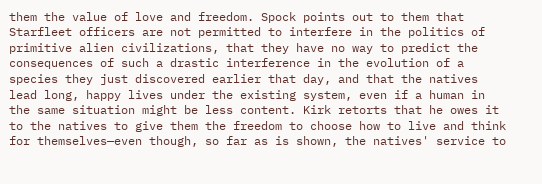them the value of love and freedom. Spock points out to them that Starfleet officers are not permitted to interfere in the politics of primitive alien civilizations, that they have no way to predict the consequences of such a drastic interference in the evolution of a species they just discovered earlier that day, and that the natives lead long, happy lives under the existing system, even if a human in the same situation might be less content. Kirk retorts that he owes it to the natives to give them the freedom to choose how to live and think for themselves—even though, so far as is shown, the natives' service to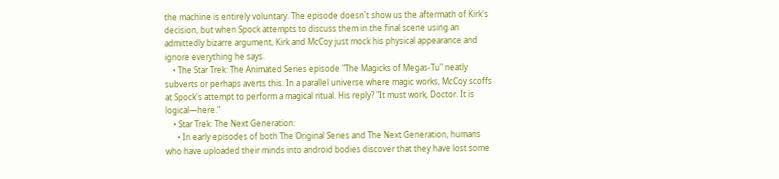the machine is entirely voluntary. The episode doesn't show us the aftermath of Kirk's decision, but when Spock attempts to discuss them in the final scene using an admittedly bizarre argument, Kirk and McCoy just mock his physical appearance and ignore everything he says.
    • The Star Trek: The Animated Series episode "The Magicks of Megas-Tu" neatly subverts or perhaps averts this. In a parallel universe where magic works, McCoy scoffs at Spock's attempt to perform a magical ritual. His reply? "It must work, Doctor. It is logical—here."
    • Star Trek: The Next Generation:
      • In early episodes of both The Original Series and The Next Generation, humans who have uploaded their minds into android bodies discover that they have lost some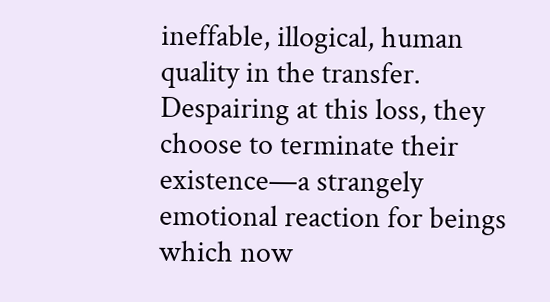ineffable, illogical, human quality in the transfer. Despairing at this loss, they choose to terminate their existence—a strangely emotional reaction for beings which now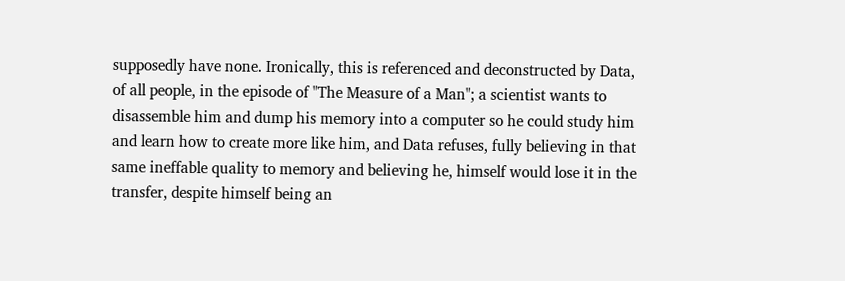supposedly have none. Ironically, this is referenced and deconstructed by Data, of all people, in the episode of "The Measure of a Man"; a scientist wants to disassemble him and dump his memory into a computer so he could study him and learn how to create more like him, and Data refuses, fully believing in that same ineffable quality to memory and believing he, himself would lose it in the transfer, despite himself being an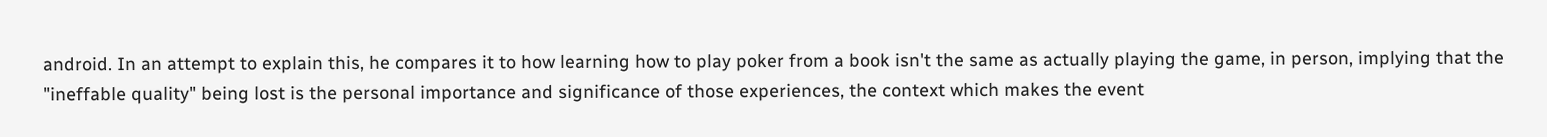android. In an attempt to explain this, he compares it to how learning how to play poker from a book isn't the same as actually playing the game, in person, implying that the "ineffable quality" being lost is the personal importance and significance of those experiences, the context which makes the event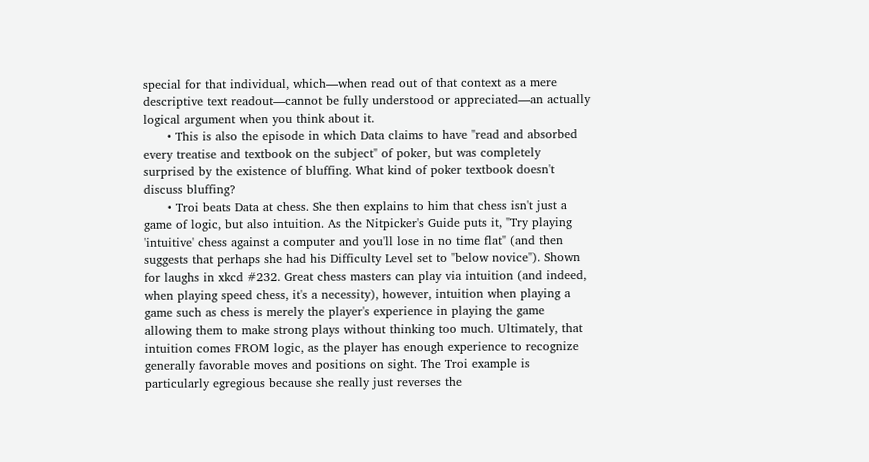special for that individual, which—when read out of that context as a mere descriptive text readout—cannot be fully understood or appreciated—an actually logical argument when you think about it.
      • This is also the episode in which Data claims to have "read and absorbed every treatise and textbook on the subject" of poker, but was completely surprised by the existence of bluffing. What kind of poker textbook doesn't discuss bluffing?
      • Troi beats Data at chess. She then explains to him that chess isn't just a game of logic, but also intuition. As the Nitpicker's Guide puts it, "Try playing 'intuitive' chess against a computer and you'll lose in no time flat" (and then suggests that perhaps she had his Difficulty Level set to "below novice"). Shown for laughs in xkcd #232. Great chess masters can play via intuition (and indeed, when playing speed chess, it's a necessity), however, intuition when playing a game such as chess is merely the player's experience in playing the game allowing them to make strong plays without thinking too much. Ultimately, that intuition comes FROM logic, as the player has enough experience to recognize generally favorable moves and positions on sight. The Troi example is particularly egregious because she really just reverses the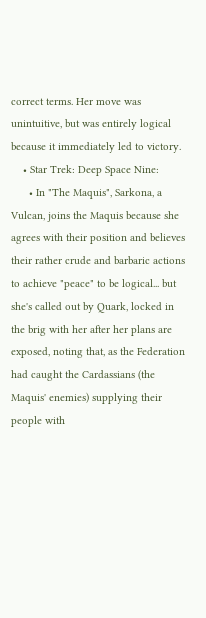correct terms. Her move was unintuitive, but was entirely logical because it immediately led to victory.
    • Star Trek: Deep Space Nine:
      • In "The Maquis", Sarkona, a Vulcan, joins the Maquis because she agrees with their position and believes their rather crude and barbaric actions to achieve "peace" to be logical... but she's called out by Quark, locked in the brig with her after her plans are exposed, noting that, as the Federation had caught the Cardassians (the Maquis' enemies) supplying their people with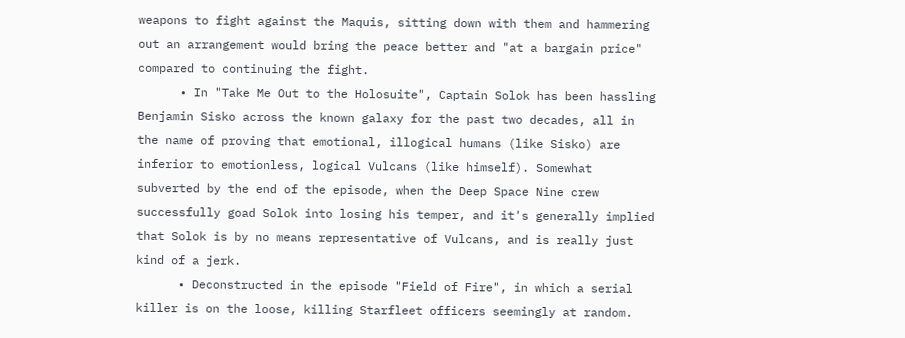weapons to fight against the Maquis, sitting down with them and hammering out an arrangement would bring the peace better and "at a bargain price" compared to continuing the fight.
      • In "Take Me Out to the Holosuite", Captain Solok has been hassling Benjamin Sisko across the known galaxy for the past two decades, all in the name of proving that emotional, illogical humans (like Sisko) are inferior to emotionless, logical Vulcans (like himself). Somewhat subverted by the end of the episode, when the Deep Space Nine crew successfully goad Solok into losing his temper, and it's generally implied that Solok is by no means representative of Vulcans, and is really just kind of a jerk.
      • Deconstructed in the episode "Field of Fire", in which a serial killer is on the loose, killing Starfleet officers seemingly at random.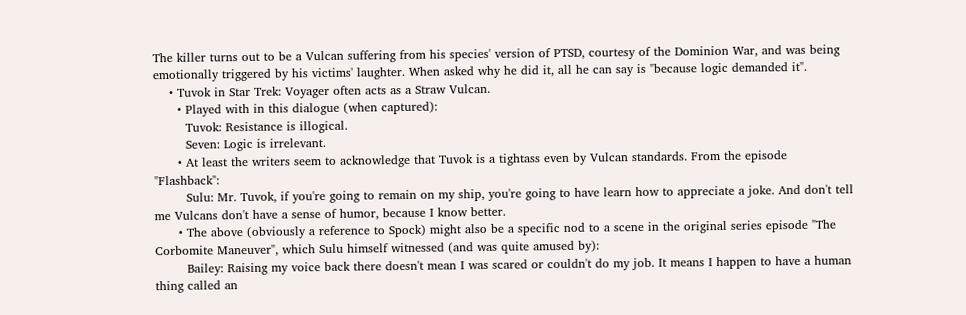The killer turns out to be a Vulcan suffering from his species' version of PTSD, courtesy of the Dominion War, and was being emotionally triggered by his victims' laughter. When asked why he did it, all he can say is "because logic demanded it".
    • Tuvok in Star Trek: Voyager often acts as a Straw Vulcan.
      • Played with in this dialogue (when captured):
        Tuvok: Resistance is illogical.
        Seven: Logic is irrelevant.
      • At least the writers seem to acknowledge that Tuvok is a tightass even by Vulcan standards. From the episode "Flashback":
        Sulu: Mr. Tuvok, if you're going to remain on my ship, you're going to have learn how to appreciate a joke. And don't tell me Vulcans don't have a sense of humor, because I know better.
      • The above (obviously a reference to Spock) might also be a specific nod to a scene in the original series episode "The Corbomite Maneuver", which Sulu himself witnessed (and was quite amused by):
        Bailey: Raising my voice back there doesn't mean I was scared or couldn't do my job. It means I happen to have a human thing called an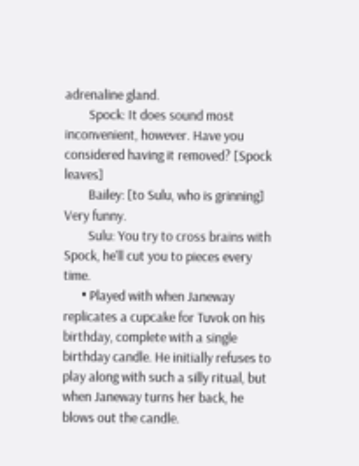adrenaline gland.
        Spock: It does sound most inconvenient, however. Have you considered having it removed? [Spock leaves]
        Bailey: [to Sulu, who is grinning] Very funny.
        Sulu: You try to cross brains with Spock, he'll cut you to pieces every time.
      • Played with when Janeway replicates a cupcake for Tuvok on his birthday, complete with a single birthday candle. He initially refuses to play along with such a silly ritual, but when Janeway turns her back, he blows out the candle.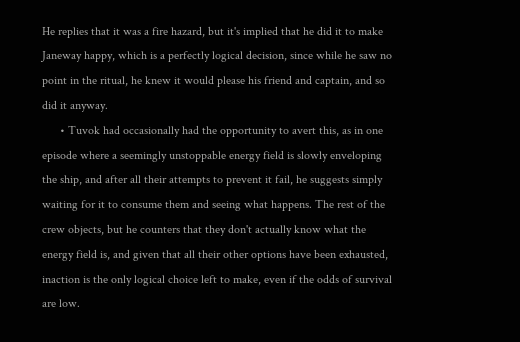He replies that it was a fire hazard, but it's implied that he did it to make Janeway happy, which is a perfectly logical decision, since while he saw no point in the ritual, he knew it would please his friend and captain, and so did it anyway.
      • Tuvok had occasionally had the opportunity to avert this, as in one episode where a seemingly unstoppable energy field is slowly enveloping the ship, and after all their attempts to prevent it fail, he suggests simply waiting for it to consume them and seeing what happens. The rest of the crew objects, but he counters that they don't actually know what the energy field is, and given that all their other options have been exhausted, inaction is the only logical choice left to make, even if the odds of survival are low.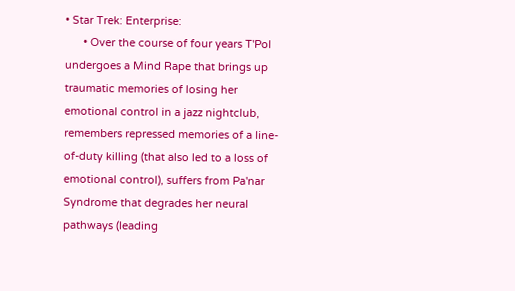• Star Trek: Enterprise:
      • Over the course of four years T'Pol undergoes a Mind Rape that brings up traumatic memories of losing her emotional control in a jazz nightclub, remembers repressed memories of a line-of-duty killing (that also led to a loss of emotional control), suffers from Pa'nar Syndrome that degrades her neural pathways (leading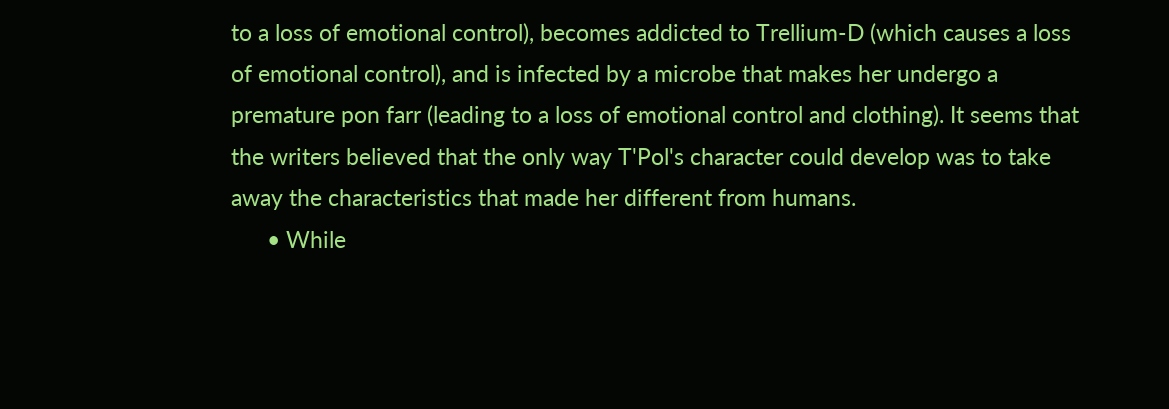to a loss of emotional control), becomes addicted to Trellium-D (which causes a loss of emotional control), and is infected by a microbe that makes her undergo a premature pon farr (leading to a loss of emotional control and clothing). It seems that the writers believed that the only way T'Pol's character could develop was to take away the characteristics that made her different from humans.
      • While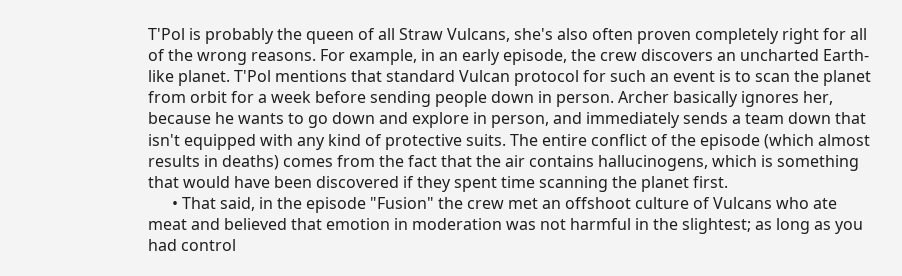T'Pol is probably the queen of all Straw Vulcans, she's also often proven completely right for all of the wrong reasons. For example, in an early episode, the crew discovers an uncharted Earth-like planet. T'Pol mentions that standard Vulcan protocol for such an event is to scan the planet from orbit for a week before sending people down in person. Archer basically ignores her, because he wants to go down and explore in person, and immediately sends a team down that isn't equipped with any kind of protective suits. The entire conflict of the episode (which almost results in deaths) comes from the fact that the air contains hallucinogens, which is something that would have been discovered if they spent time scanning the planet first.
      • That said, in the episode "Fusion" the crew met an offshoot culture of Vulcans who ate meat and believed that emotion in moderation was not harmful in the slightest; as long as you had control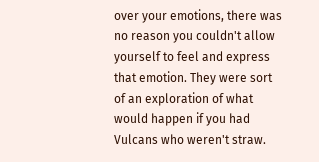over your emotions, there was no reason you couldn't allow yourself to feel and express that emotion. They were sort of an exploration of what would happen if you had Vulcans who weren't straw.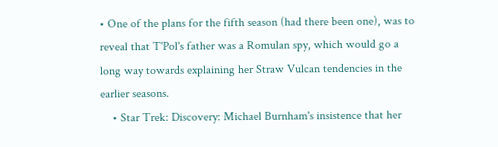• One of the plans for the fifth season (had there been one), was to reveal that T'Pol's father was a Romulan spy, which would go a long way towards explaining her Straw Vulcan tendencies in the earlier seasons.
    • Star Trek: Discovery: Michael Burnham's insistence that her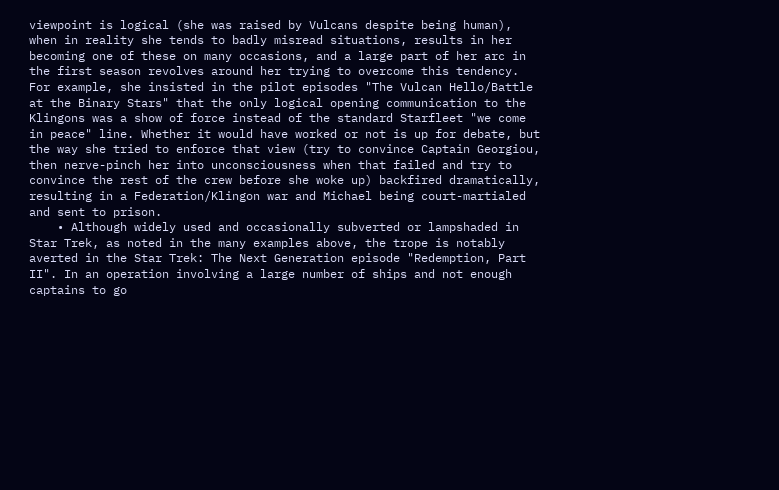viewpoint is logical (she was raised by Vulcans despite being human), when in reality she tends to badly misread situations, results in her becoming one of these on many occasions, and a large part of her arc in the first season revolves around her trying to overcome this tendency. For example, she insisted in the pilot episodes "The Vulcan Hello/Battle at the Binary Stars" that the only logical opening communication to the Klingons was a show of force instead of the standard Starfleet "we come in peace" line. Whether it would have worked or not is up for debate, but the way she tried to enforce that view (try to convince Captain Georgiou, then nerve-pinch her into unconsciousness when that failed and try to convince the rest of the crew before she woke up) backfired dramatically, resulting in a Federation/Klingon war and Michael being court-martialed and sent to prison.
    • Although widely used and occasionally subverted or lampshaded in Star Trek, as noted in the many examples above, the trope is notably averted in the Star Trek: The Next Generation episode "Redemption, Part II". In an operation involving a large number of ships and not enough captains to go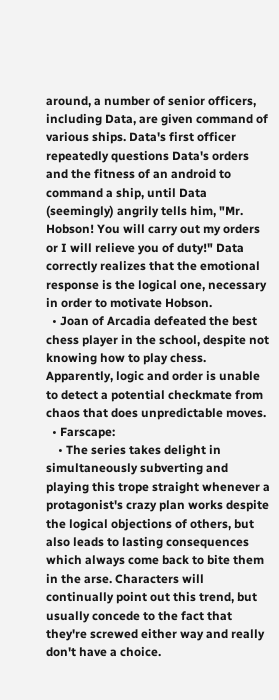around, a number of senior officers, including Data, are given command of various ships. Data's first officer repeatedly questions Data's orders and the fitness of an android to command a ship, until Data (seemingly) angrily tells him, "Mr. Hobson! You will carry out my orders or I will relieve you of duty!" Data correctly realizes that the emotional response is the logical one, necessary in order to motivate Hobson.
  • Joan of Arcadia defeated the best chess player in the school, despite not knowing how to play chess. Apparently, logic and order is unable to detect a potential checkmate from chaos that does unpredictable moves.
  • Farscape:
    • The series takes delight in simultaneously subverting and playing this trope straight whenever a protagonist's crazy plan works despite the logical objections of others, but also leads to lasting consequences which always come back to bite them in the arse. Characters will continually point out this trend, but usually concede to the fact that they're screwed either way and really don't have a choice.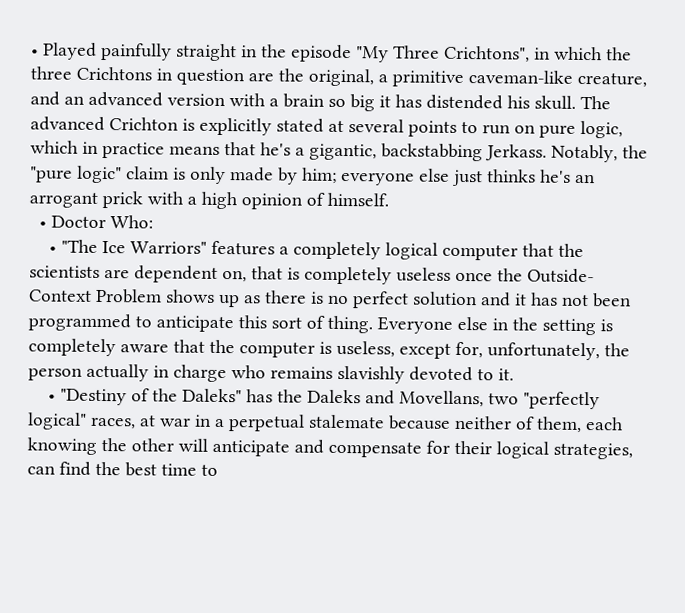• Played painfully straight in the episode "My Three Crichtons", in which the three Crichtons in question are the original, a primitive caveman-like creature, and an advanced version with a brain so big it has distended his skull. The advanced Crichton is explicitly stated at several points to run on pure logic, which in practice means that he's a gigantic, backstabbing Jerkass. Notably, the "pure logic" claim is only made by him; everyone else just thinks he's an arrogant prick with a high opinion of himself.
  • Doctor Who:
    • "The Ice Warriors" features a completely logical computer that the scientists are dependent on, that is completely useless once the Outside-Context Problem shows up as there is no perfect solution and it has not been programmed to anticipate this sort of thing. Everyone else in the setting is completely aware that the computer is useless, except for, unfortunately, the person actually in charge who remains slavishly devoted to it.
    • "Destiny of the Daleks" has the Daleks and Movellans, two "perfectly logical" races, at war in a perpetual stalemate because neither of them, each knowing the other will anticipate and compensate for their logical strategies, can find the best time to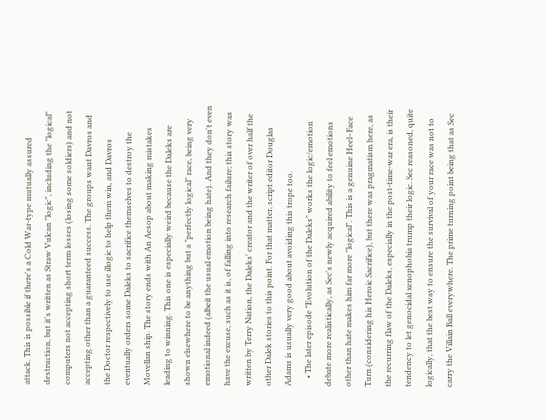attack. This is possible if there's a Cold War-type mutually assured destruction, but it's written as Straw Vulcan "logic", including the "logical" computers not accepting short term losses (losing some soldiers) and not accepting other than a guaranteed success. The groups want Davros and the Doctor respectively to use illogic to help them win, and Davros eventually orders some Daleks to sacrifice themselves to destroy the Movellan ship. The story ends with An Aesop about making mistakes leading to winning. This one is especially weird because the Daleks are shown elsewhere to be anything but a "perfectly logical" race, being very emotional indeed (albeit the usual emotion being hate). And they don't even have the excuse, such as it is, of falling into research failure; this story was written by Terry Nation, the Daleks' creator and the writer of over half the other Dalek stories to this point. For that matter, script editor Douglas Adams is usually very good about avoiding this trope too.
    • The later episode "Evolution of the Daleks" works the logic/emotion debate more realistically, as Sec's newly acquired ability to feel emotions other than hate makes him far more "logical". This is a genuine Heel–Face Turn (considering his Heroic Sacrifice), but there was pragmatism here, as the recurring flaw of the Daleks, especially in the post-time-war era, is their tendency to let genocidal xenophobia trump their logic. Sec reasoned, quite logically, that the best way to ensure the survival of your race was not to carry the Villain Ball everywhere. The prime turning point being that as Sec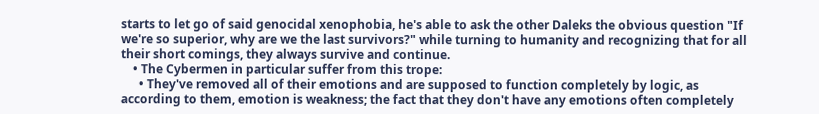starts to let go of said genocidal xenophobia, he's able to ask the other Daleks the obvious question "If we're so superior, why are we the last survivors?" while turning to humanity and recognizing that for all their short comings, they always survive and continue.
    • The Cybermen in particular suffer from this trope:
      • They've removed all of their emotions and are supposed to function completely by logic, as according to them, emotion is weakness; the fact that they don't have any emotions often completely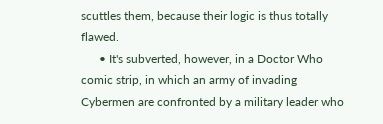scuttles them, because their logic is thus totally flawed.
      • It's subverted, however, in a Doctor Who comic strip, in which an army of invading Cybermen are confronted by a military leader who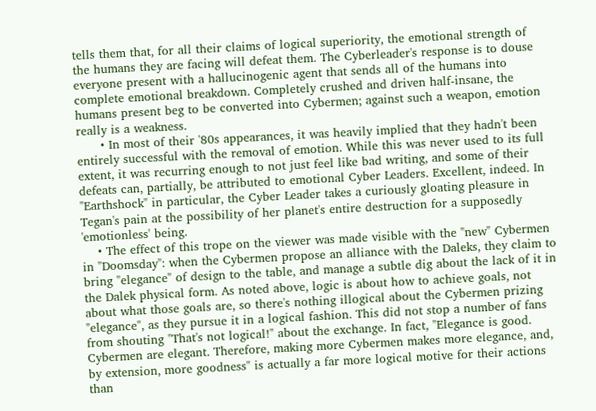tells them that, for all their claims of logical superiority, the emotional strength of the humans they are facing will defeat them. The Cyberleader's response is to douse everyone present with a hallucinogenic agent that sends all of the humans into complete emotional breakdown. Completely crushed and driven half-insane, the humans present beg to be converted into Cybermen; against such a weapon, emotion really is a weakness.
      • In most of their '80s appearances, it was heavily implied that they hadn't been entirely successful with the removal of emotion. While this was never used to its full extent, it was recurring enough to not just feel like bad writing, and some of their defeats can, partially, be attributed to emotional Cyber Leaders. Excellent, indeed. In "Earthshock" in particular, the Cyber Leader takes a curiously gloating pleasure in Tegan's pain at the possibility of her planet's entire destruction for a supposedly 'emotionless' being.
    • The effect of this trope on the viewer was made visible with the "new" Cybermen in "Doomsday": when the Cybermen propose an alliance with the Daleks, they claim to bring "elegance" of design to the table, and manage a subtle dig about the lack of it in the Dalek physical form. As noted above, logic is about how to achieve goals, not about what those goals are, so there's nothing illogical about the Cybermen prizing "elegance", as they pursue it in a logical fashion. This did not stop a number of fans from shouting "That's not logical!" about the exchange. In fact, "Elegance is good. Cybermen are elegant. Therefore, making more Cybermen makes more elegance, and, by extension, more goodness" is actually a far more logical motive for their actions than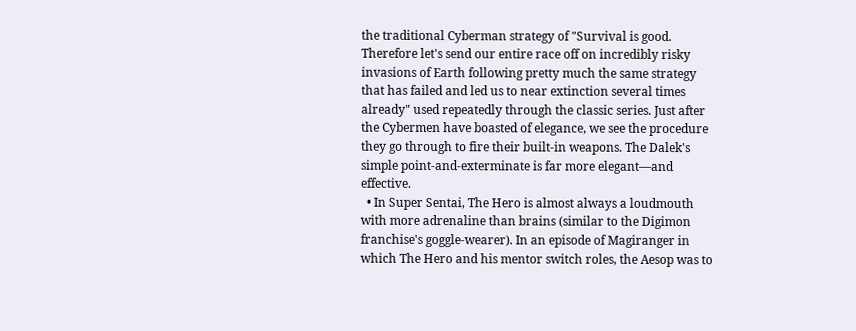the traditional Cyberman strategy of "Survival is good. Therefore let's send our entire race off on incredibly risky invasions of Earth following pretty much the same strategy that has failed and led us to near extinction several times already" used repeatedly through the classic series. Just after the Cybermen have boasted of elegance, we see the procedure they go through to fire their built-in weapons. The Dalek's simple point-and-exterminate is far more elegant—and effective.
  • In Super Sentai, The Hero is almost always a loudmouth with more adrenaline than brains (similar to the Digimon franchise's goggle-wearer). In an episode of Magiranger in which The Hero and his mentor switch roles, the Aesop was to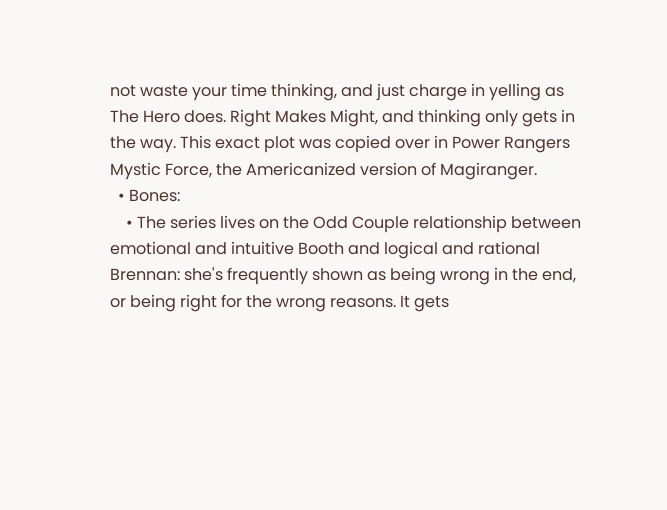not waste your time thinking, and just charge in yelling as The Hero does. Right Makes Might, and thinking only gets in the way. This exact plot was copied over in Power Rangers Mystic Force, the Americanized version of Magiranger.
  • Bones:
    • The series lives on the Odd Couple relationship between emotional and intuitive Booth and logical and rational Brennan: she's frequently shown as being wrong in the end, or being right for the wrong reasons. It gets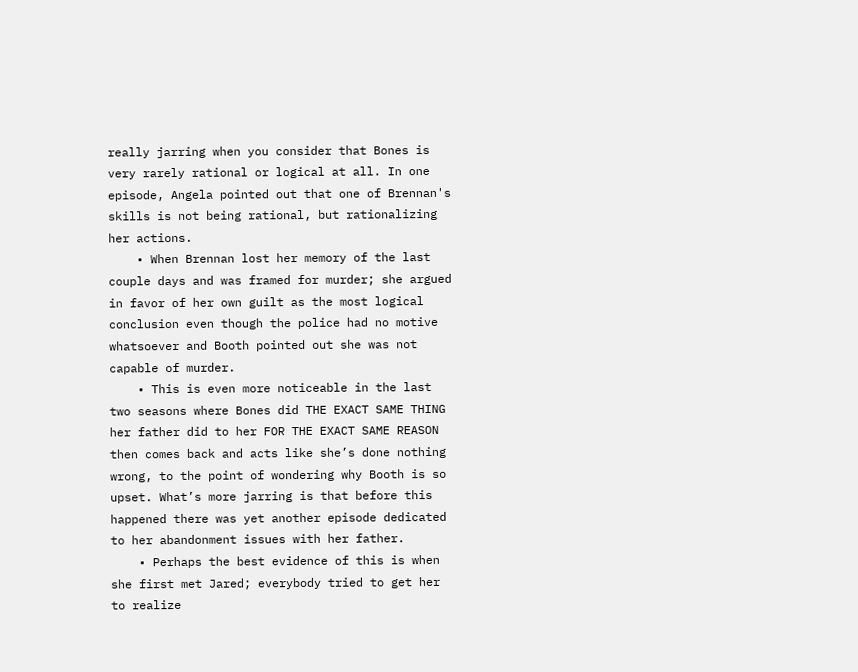really jarring when you consider that Bones is very rarely rational or logical at all. In one episode, Angela pointed out that one of Brennan's skills is not being rational, but rationalizing her actions.
    • When Brennan lost her memory of the last couple days and was framed for murder; she argued in favor of her own guilt as the most logical conclusion even though the police had no motive whatsoever and Booth pointed out she was not capable of murder.
    • This is even more noticeable in the last two seasons where Bones did THE EXACT SAME THING her father did to her FOR THE EXACT SAME REASON then comes back and acts like she’s done nothing wrong, to the point of wondering why Booth is so upset. What’s more jarring is that before this happened there was yet another episode dedicated to her abandonment issues with her father.
    • Perhaps the best evidence of this is when she first met Jared; everybody tried to get her to realize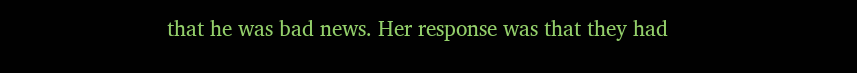that he was bad news. Her response was that they had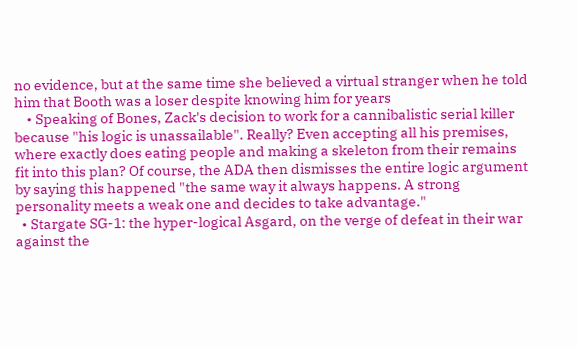no evidence, but at the same time she believed a virtual stranger when he told him that Booth was a loser despite knowing him for years
    • Speaking of Bones, Zack's decision to work for a cannibalistic serial killer because "his logic is unassailable". Really? Even accepting all his premises, where exactly does eating people and making a skeleton from their remains fit into this plan? Of course, the ADA then dismisses the entire logic argument by saying this happened "the same way it always happens. A strong personality meets a weak one and decides to take advantage."
  • Stargate SG-1: the hyper-logical Asgard, on the verge of defeat in their war against the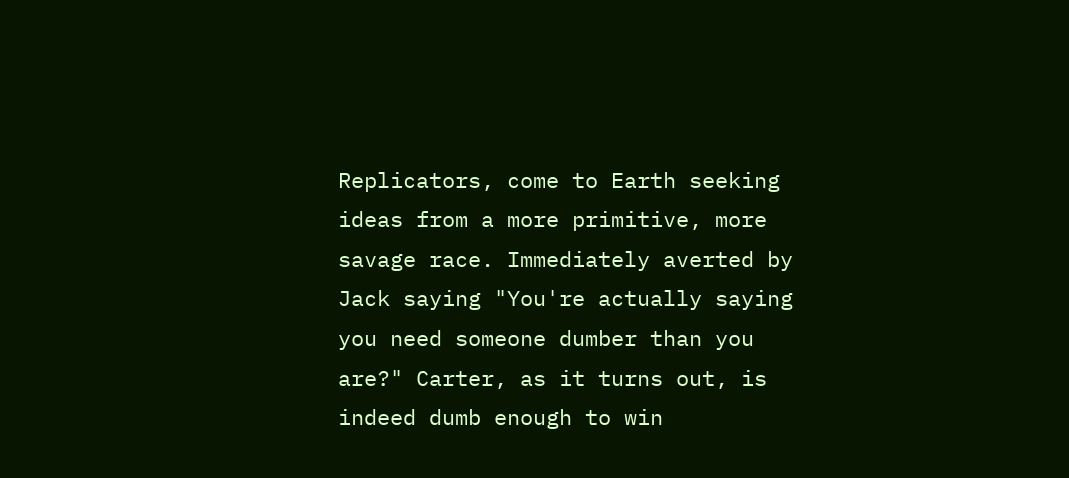Replicators, come to Earth seeking ideas from a more primitive, more savage race. Immediately averted by Jack saying "You're actually saying you need someone dumber than you are?" Carter, as it turns out, is indeed dumb enough to win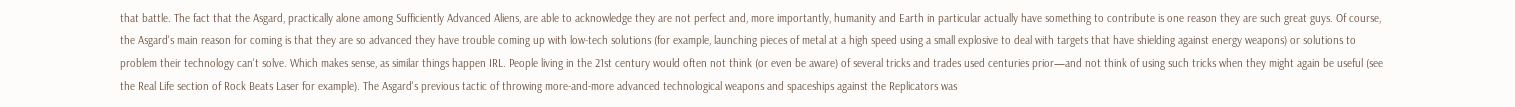that battle. The fact that the Asgard, practically alone among Sufficiently Advanced Aliens, are able to acknowledge they are not perfect and, more importantly, humanity and Earth in particular actually have something to contribute is one reason they are such great guys. Of course, the Asgard's main reason for coming is that they are so advanced they have trouble coming up with low-tech solutions (for example, launching pieces of metal at a high speed using a small explosive to deal with targets that have shielding against energy weapons) or solutions to problem their technology can't solve. Which makes sense, as similar things happen IRL. People living in the 21st century would often not think (or even be aware) of several tricks and trades used centuries prior—and not think of using such tricks when they might again be useful (see the Real Life section of Rock Beats Laser for example). The Asgard's previous tactic of throwing more-and-more advanced technological weapons and spaceships against the Replicators was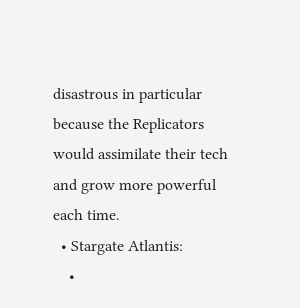disastrous in particular because the Replicators would assimilate their tech and grow more powerful each time.
  • Stargate Atlantis:
    •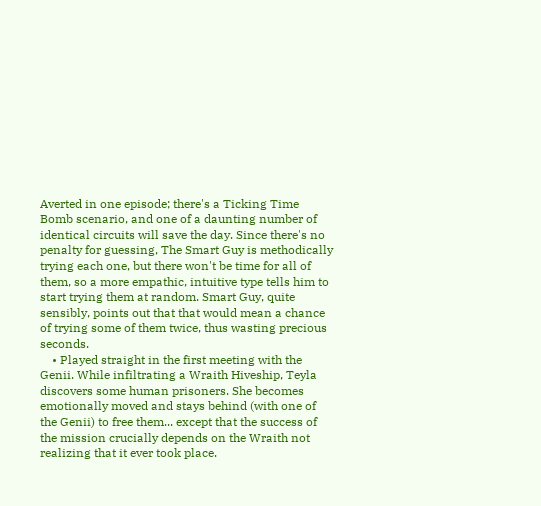Averted in one episode; there's a Ticking Time Bomb scenario, and one of a daunting number of identical circuits will save the day. Since there's no penalty for guessing, The Smart Guy is methodically trying each one, but there won't be time for all of them, so a more empathic, intuitive type tells him to start trying them at random. Smart Guy, quite sensibly, points out that that would mean a chance of trying some of them twice, thus wasting precious seconds.
    • Played straight in the first meeting with the Genii. While infiltrating a Wraith Hiveship, Teyla discovers some human prisoners. She becomes emotionally moved and stays behind (with one of the Genii) to free them... except that the success of the mission crucially depends on the Wraith not realizing that it ever took place.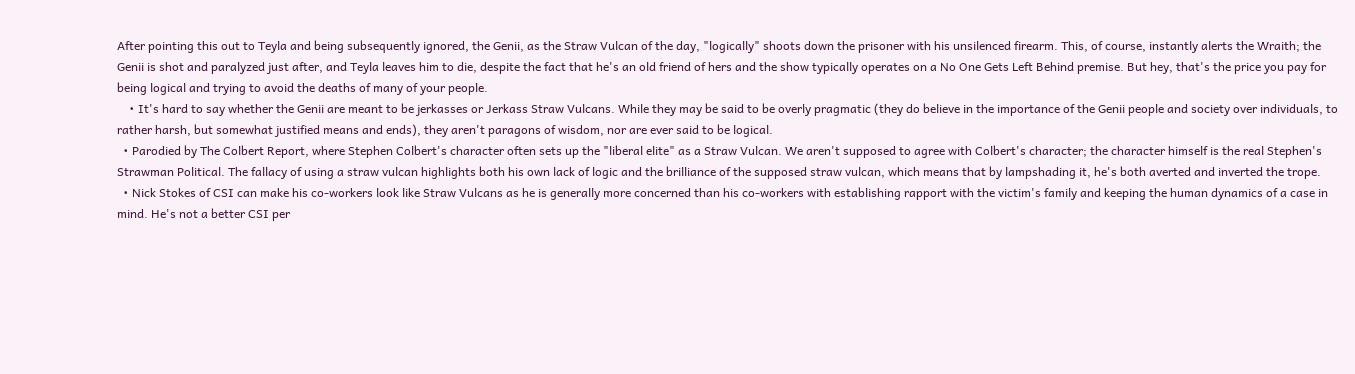After pointing this out to Teyla and being subsequently ignored, the Genii, as the Straw Vulcan of the day, "logically" shoots down the prisoner with his unsilenced firearm. This, of course, instantly alerts the Wraith; the Genii is shot and paralyzed just after, and Teyla leaves him to die, despite the fact that he's an old friend of hers and the show typically operates on a No One Gets Left Behind premise. But hey, that's the price you pay for being logical and trying to avoid the deaths of many of your people.
    • It's hard to say whether the Genii are meant to be jerkasses or Jerkass Straw Vulcans. While they may be said to be overly pragmatic (they do believe in the importance of the Genii people and society over individuals, to rather harsh, but somewhat justified means and ends), they aren't paragons of wisdom, nor are ever said to be logical.
  • Parodied by The Colbert Report, where Stephen Colbert's character often sets up the "liberal elite" as a Straw Vulcan. We aren't supposed to agree with Colbert's character; the character himself is the real Stephen's Strawman Political. The fallacy of using a straw vulcan highlights both his own lack of logic and the brilliance of the supposed straw vulcan, which means that by lampshading it, he's both averted and inverted the trope.
  • Nick Stokes of CSI can make his co-workers look like Straw Vulcans as he is generally more concerned than his co-workers with establishing rapport with the victim's family and keeping the human dynamics of a case in mind. He's not a better CSI per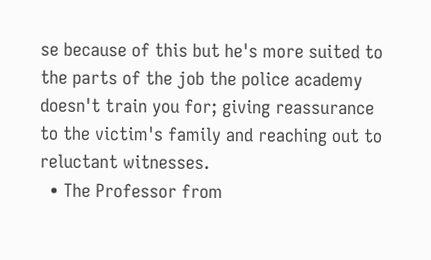se because of this but he's more suited to the parts of the job the police academy doesn't train you for; giving reassurance to the victim's family and reaching out to reluctant witnesses.
  • The Professor from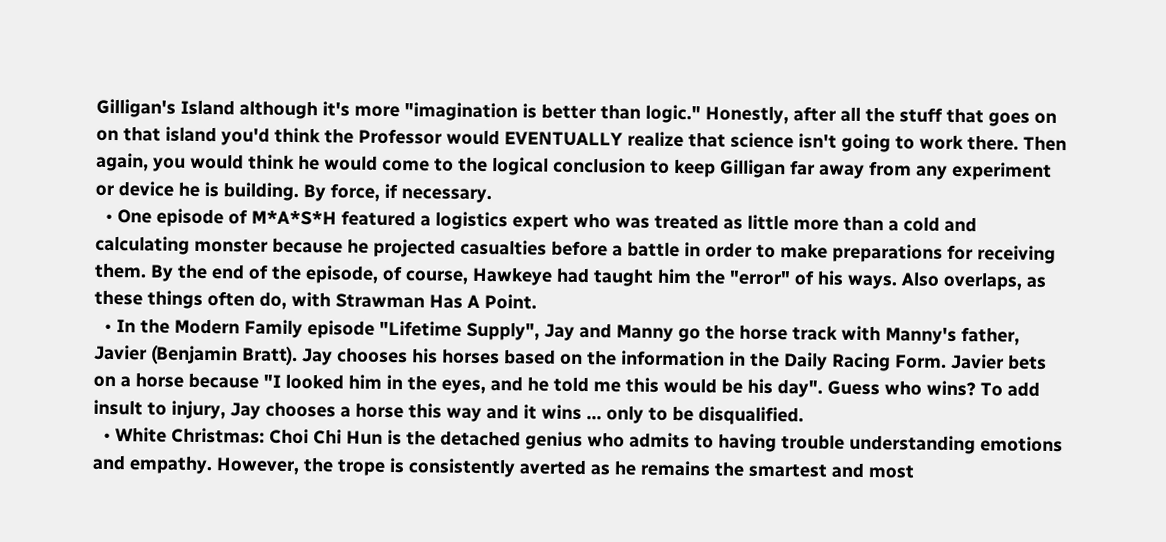Gilligan's Island although it's more "imagination is better than logic." Honestly, after all the stuff that goes on on that island you'd think the Professor would EVENTUALLY realize that science isn't going to work there. Then again, you would think he would come to the logical conclusion to keep Gilligan far away from any experiment or device he is building. By force, if necessary.
  • One episode of M*A*S*H featured a logistics expert who was treated as little more than a cold and calculating monster because he projected casualties before a battle in order to make preparations for receiving them. By the end of the episode, of course, Hawkeye had taught him the "error" of his ways. Also overlaps, as these things often do, with Strawman Has A Point.
  • In the Modern Family episode "Lifetime Supply", Jay and Manny go the horse track with Manny's father, Javier (Benjamin Bratt). Jay chooses his horses based on the information in the Daily Racing Form. Javier bets on a horse because "I looked him in the eyes, and he told me this would be his day". Guess who wins? To add insult to injury, Jay chooses a horse this way and it wins ... only to be disqualified.
  • White Christmas: Choi Chi Hun is the detached genius who admits to having trouble understanding emotions and empathy. However, the trope is consistently averted as he remains the smartest and most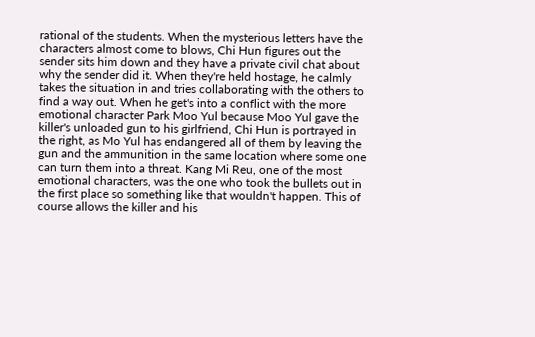rational of the students. When the mysterious letters have the characters almost come to blows, Chi Hun figures out the sender sits him down and they have a private civil chat about why the sender did it. When they're held hostage, he calmly takes the situation in and tries collaborating with the others to find a way out. When he get's into a conflict with the more emotional character Park Moo Yul because Moo Yul gave the killer's unloaded gun to his girlfriend, Chi Hun is portrayed in the right, as Mo Yul has endangered all of them by leaving the gun and the ammunition in the same location where some one can turn them into a threat. Kang Mi Reu, one of the most emotional characters, was the one who took the bullets out in the first place so something like that wouldn't happen. This of course allows the killer and his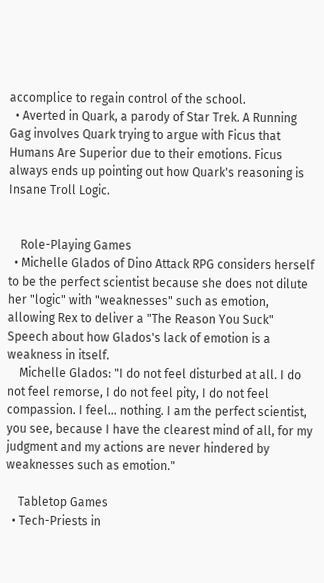accomplice to regain control of the school.
  • Averted in Quark, a parody of Star Trek. A Running Gag involves Quark trying to argue with Ficus that Humans Are Superior due to their emotions. Ficus always ends up pointing out how Quark's reasoning is Insane Troll Logic.


    Role-Playing Games
  • Michelle Glados of Dino Attack RPG considers herself to be the perfect scientist because she does not dilute her "logic" with "weaknesses" such as emotion, allowing Rex to deliver a "The Reason You Suck" Speech about how Glados's lack of emotion is a weakness in itself.
    Michelle Glados: "I do not feel disturbed at all. I do not feel remorse, I do not feel pity, I do not feel compassion. I feel... nothing. I am the perfect scientist, you see, because I have the clearest mind of all, for my judgment and my actions are never hindered by weaknesses such as emotion."

    Tabletop Games
  • Tech-Priests in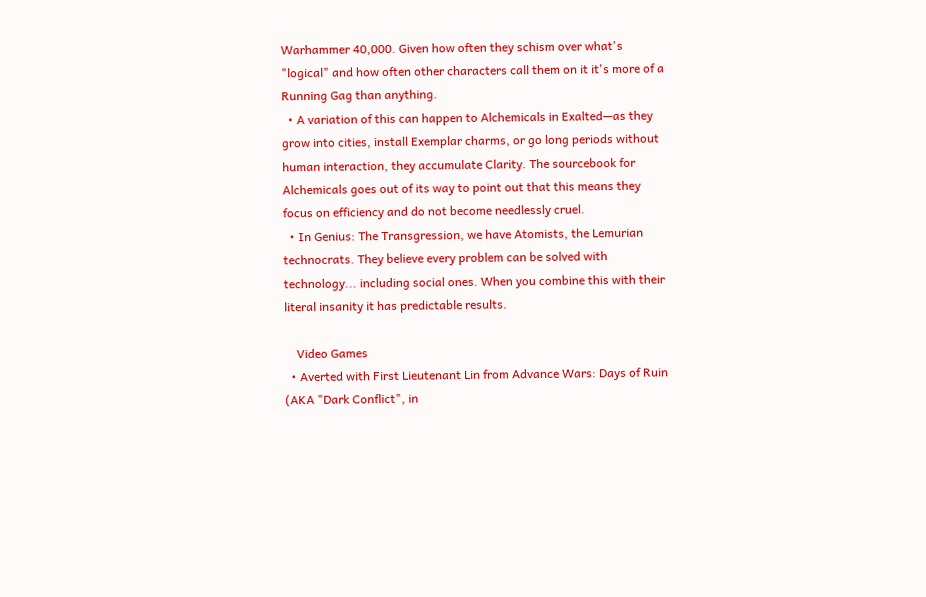Warhammer 40,000. Given how often they schism over what's "logical" and how often other characters call them on it it's more of a Running Gag than anything.
  • A variation of this can happen to Alchemicals in Exalted—as they grow into cities, install Exemplar charms, or go long periods without human interaction, they accumulate Clarity. The sourcebook for Alchemicals goes out of its way to point out that this means they focus on efficiency and do not become needlessly cruel.
  • In Genius: The Transgression, we have Atomists, the Lemurian technocrats. They believe every problem can be solved with technology... including social ones. When you combine this with their literal insanity it has predictable results.

    Video Games
  • Averted with First Lieutenant Lin from Advance Wars: Days of Ruin (AKA "Dark Conflict", in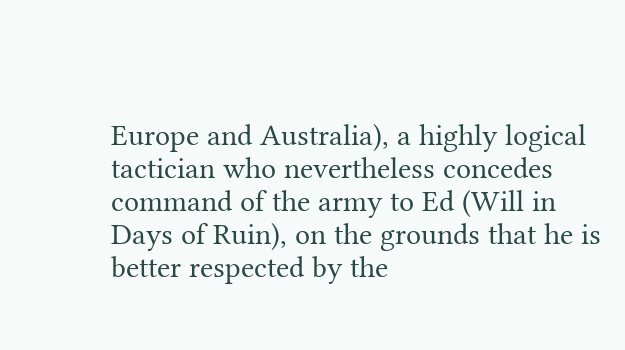Europe and Australia), a highly logical tactician who nevertheless concedes command of the army to Ed (Will in Days of Ruin), on the grounds that he is better respected by the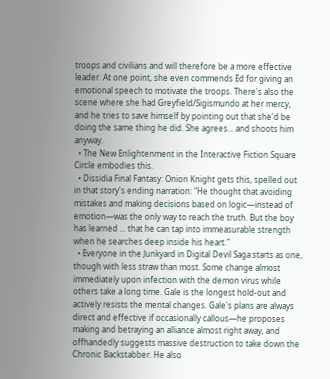troops and civilians and will therefore be a more effective leader. At one point, she even commends Ed for giving an emotional speech to motivate the troops. There's also the scene where she had Greyfield/Sigismundo at her mercy, and he tries to save himself by pointing out that she'd be doing the same thing he did. She agrees... and shoots him anyway.
  • The New Enlightenment in the Interactive Fiction Square Circle embodies this.
  • Dissidia Final Fantasy: Onion Knight gets this, spelled out in that story's ending narration: "He thought that avoiding mistakes and making decisions based on logic—instead of emotion—was the only way to reach the truth. But the boy has learned ... that he can tap into immeasurable strength when he searches deep inside his heart."
  • Everyone in the Junkyard in Digital Devil Saga starts as one, though with less straw than most. Some change almost immediately upon infection with the demon virus while others take a long time. Gale is the longest hold-out and actively resists the mental changes. Gale's plans are always direct and effective if occasionally callous—he proposes making and betraying an alliance almost right away, and offhandedly suggests massive destruction to take down the Chronic Backstabber. He also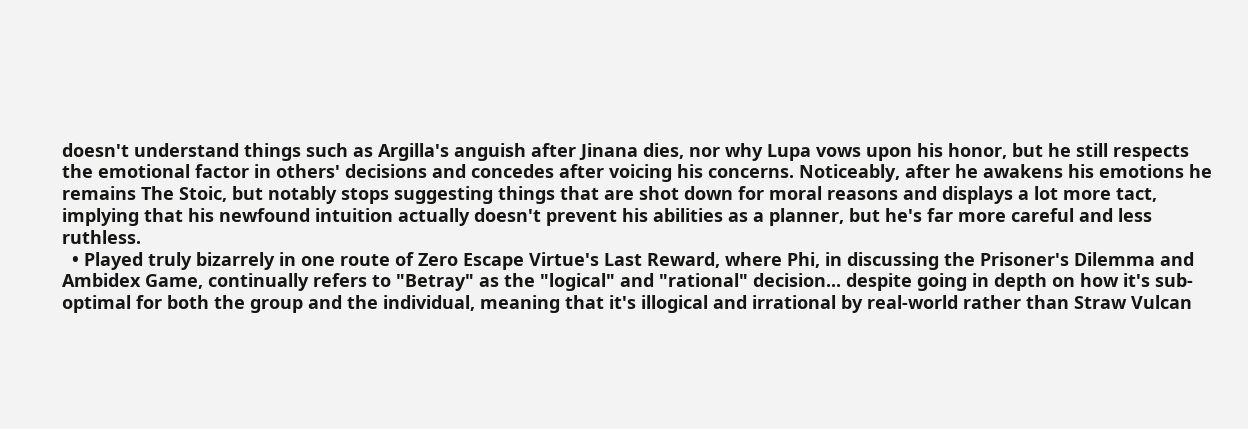doesn't understand things such as Argilla's anguish after Jinana dies, nor why Lupa vows upon his honor, but he still respects the emotional factor in others' decisions and concedes after voicing his concerns. Noticeably, after he awakens his emotions he remains The Stoic, but notably stops suggesting things that are shot down for moral reasons and displays a lot more tact, implying that his newfound intuition actually doesn't prevent his abilities as a planner, but he's far more careful and less ruthless.
  • Played truly bizarrely in one route of Zero Escape Virtue's Last Reward, where Phi, in discussing the Prisoner's Dilemma and Ambidex Game, continually refers to "Betray" as the "logical" and "rational" decision... despite going in depth on how it's sub-optimal for both the group and the individual, meaning that it's illogical and irrational by real-world rather than Straw Vulcan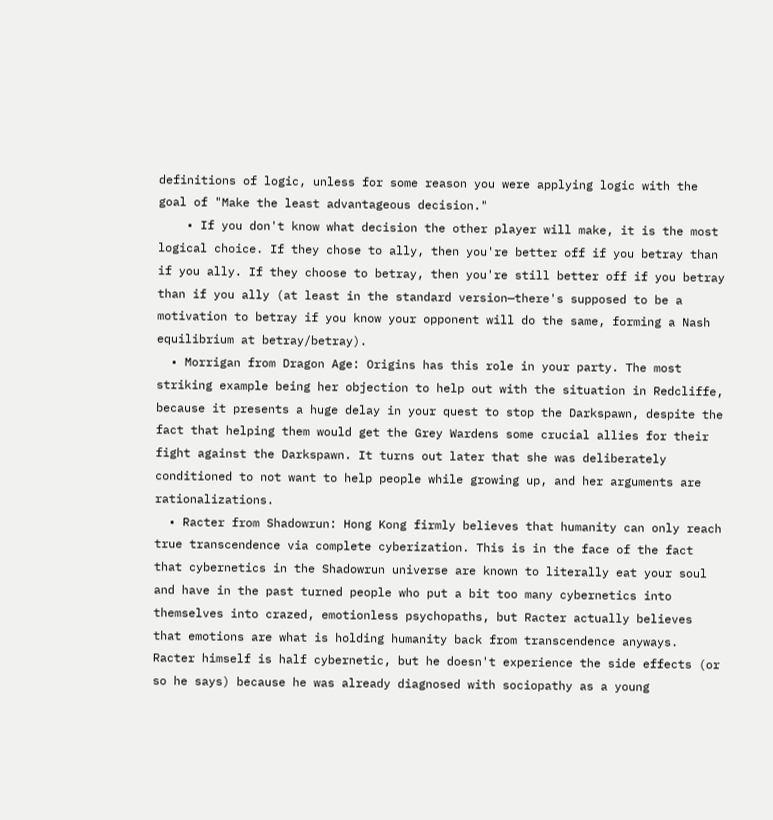definitions of logic, unless for some reason you were applying logic with the goal of "Make the least advantageous decision."
    • If you don't know what decision the other player will make, it is the most logical choice. If they chose to ally, then you're better off if you betray than if you ally. If they choose to betray, then you're still better off if you betray than if you ally (at least in the standard version—there's supposed to be a motivation to betray if you know your opponent will do the same, forming a Nash equilibrium at betray/betray).
  • Morrigan from Dragon Age: Origins has this role in your party. The most striking example being her objection to help out with the situation in Redcliffe, because it presents a huge delay in your quest to stop the Darkspawn, despite the fact that helping them would get the Grey Wardens some crucial allies for their fight against the Darkspawn. It turns out later that she was deliberately conditioned to not want to help people while growing up, and her arguments are rationalizations.
  • Racter from Shadowrun: Hong Kong firmly believes that humanity can only reach true transcendence via complete cyberization. This is in the face of the fact that cybernetics in the Shadowrun universe are known to literally eat your soul and have in the past turned people who put a bit too many cybernetics into themselves into crazed, emotionless psychopaths, but Racter actually believes that emotions are what is holding humanity back from transcendence anyways. Racter himself is half cybernetic, but he doesn't experience the side effects (or so he says) because he was already diagnosed with sociopathy as a young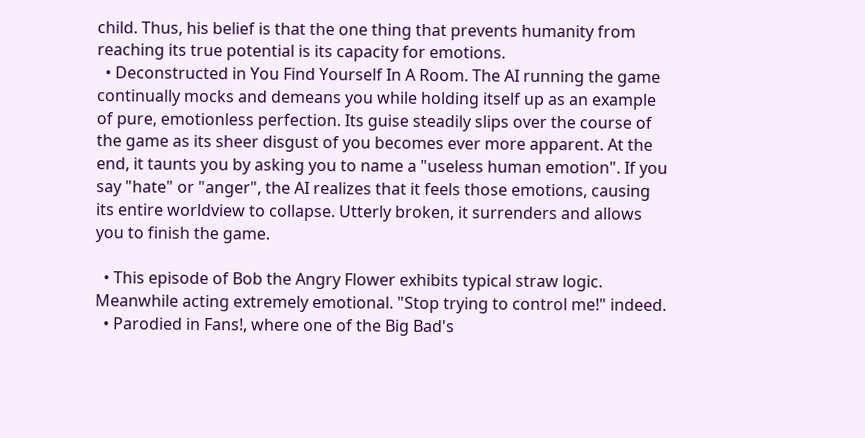child. Thus, his belief is that the one thing that prevents humanity from reaching its true potential is its capacity for emotions.
  • Deconstructed in You Find Yourself In A Room. The AI running the game continually mocks and demeans you while holding itself up as an example of pure, emotionless perfection. Its guise steadily slips over the course of the game as its sheer disgust of you becomes ever more apparent. At the end, it taunts you by asking you to name a "useless human emotion". If you say "hate" or "anger", the AI realizes that it feels those emotions, causing its entire worldview to collapse. Utterly broken, it surrenders and allows you to finish the game.

  • This episode of Bob the Angry Flower exhibits typical straw logic. Meanwhile acting extremely emotional. "Stop trying to control me!" indeed.
  • Parodied in Fans!, where one of the Big Bad's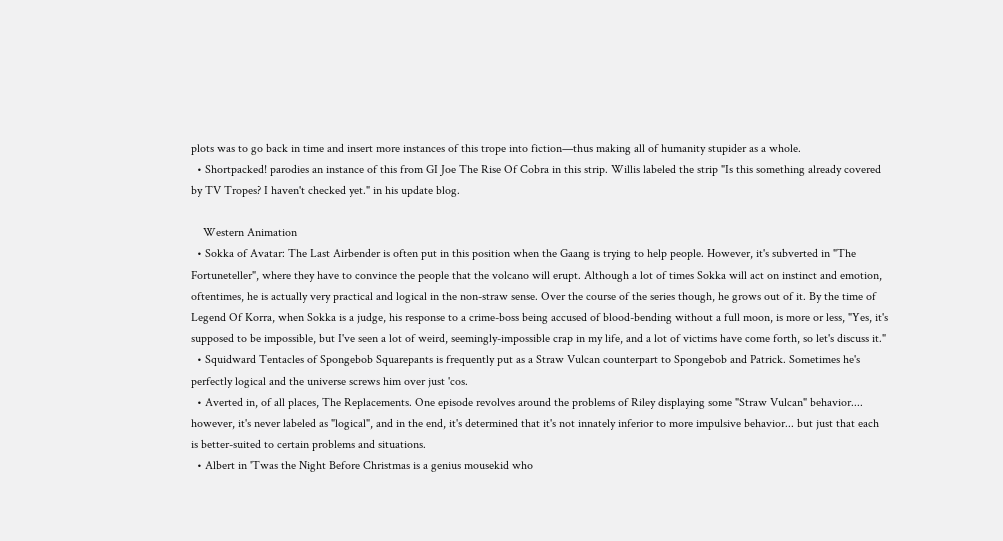plots was to go back in time and insert more instances of this trope into fiction—thus making all of humanity stupider as a whole.
  • Shortpacked! parodies an instance of this from GI Joe The Rise Of Cobra in this strip. Willis labeled the strip "Is this something already covered by TV Tropes? I haven't checked yet." in his update blog.

    Western Animation
  • Sokka of Avatar: The Last Airbender is often put in this position when the Gaang is trying to help people. However, it's subverted in "The Fortuneteller", where they have to convince the people that the volcano will erupt. Although a lot of times Sokka will act on instinct and emotion, oftentimes, he is actually very practical and logical in the non-straw sense. Over the course of the series though, he grows out of it. By the time of Legend Of Korra, when Sokka is a judge, his response to a crime-boss being accused of blood-bending without a full moon, is more or less, "Yes, it's supposed to be impossible, but I've seen a lot of weird, seemingly-impossible crap in my life, and a lot of victims have come forth, so let's discuss it."
  • Squidward Tentacles of Spongebob Squarepants is frequently put as a Straw Vulcan counterpart to Spongebob and Patrick. Sometimes he's perfectly logical and the universe screws him over just 'cos.
  • Averted in, of all places, The Replacements. One episode revolves around the problems of Riley displaying some "Straw Vulcan" behavior.... however, it's never labeled as "logical", and in the end, it's determined that it's not innately inferior to more impulsive behavior... but just that each is better-suited to certain problems and situations.
  • Albert in 'Twas the Night Before Christmas is a genius mousekid who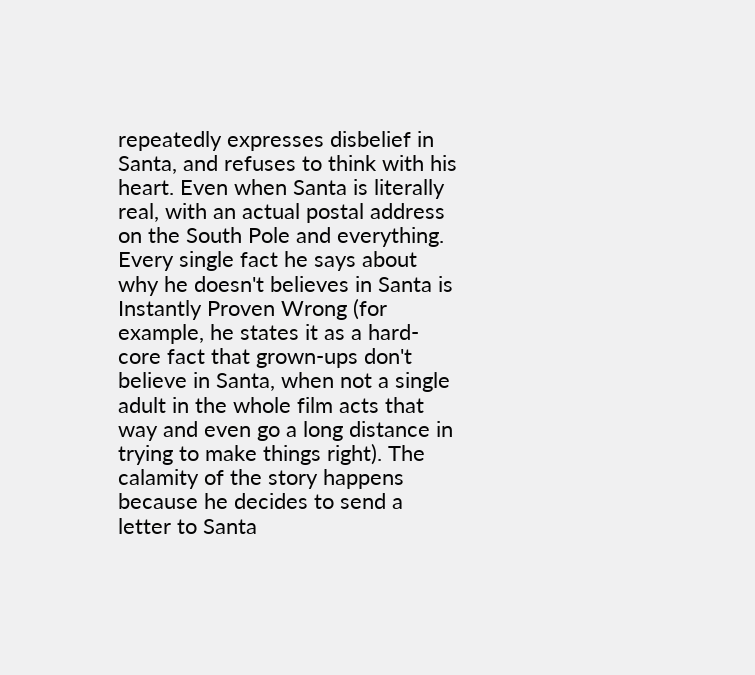repeatedly expresses disbelief in Santa, and refuses to think with his heart. Even when Santa is literally real, with an actual postal address on the South Pole and everything. Every single fact he says about why he doesn't believes in Santa is Instantly Proven Wrong (for example, he states it as a hard-core fact that grown-ups don't believe in Santa, when not a single adult in the whole film acts that way and even go a long distance in trying to make things right). The calamity of the story happens because he decides to send a letter to Santa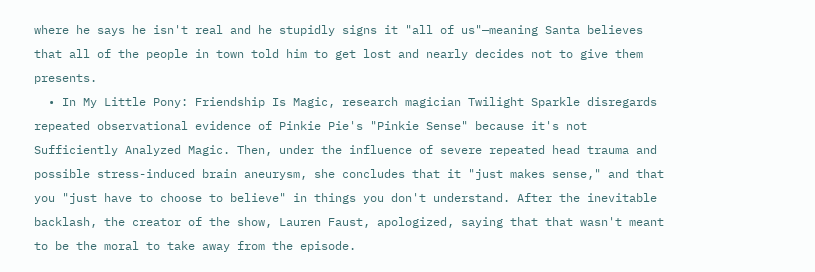where he says he isn't real and he stupidly signs it "all of us"—meaning Santa believes that all of the people in town told him to get lost and nearly decides not to give them presents.
  • In My Little Pony: Friendship Is Magic, research magician Twilight Sparkle disregards repeated observational evidence of Pinkie Pie's "Pinkie Sense" because it's not Sufficiently Analyzed Magic. Then, under the influence of severe repeated head trauma and possible stress-induced brain aneurysm, she concludes that it "just makes sense," and that you "just have to choose to believe" in things you don't understand. After the inevitable backlash, the creator of the show, Lauren Faust, apologized, saying that that wasn't meant to be the moral to take away from the episode.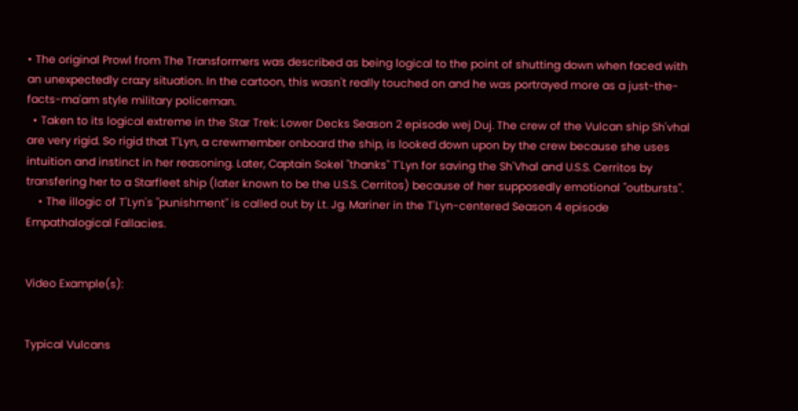• The original Prowl from The Transformers was described as being logical to the point of shutting down when faced with an unexpectedly crazy situation. In the cartoon, this wasn't really touched on and he was portrayed more as a just-the-facts-ma'am style military policeman.
  • Taken to its logical extreme in the Star Trek: Lower Decks Season 2 episode wej Duj. The crew of the Vulcan ship Sh'vhal are very rigid. So rigid that T'Lyn, a crewmember onboard the ship, is looked down upon by the crew because she uses intuition and instinct in her reasoning. Later, Captain Sokel "thanks" T'Lyn for saving the Sh'Vhal and U.S.S. Cerritos by transfering her to a Starfleet ship (later known to be the U.S.S. Cerritos) because of her supposedly emotional "outbursts".
    • The illogic of T'Lyn's "punishment" is called out by Lt. Jg. Mariner in the T'Lyn-centered Season 4 episode Empathalogical Fallacies.


Video Example(s):


Typical Vulcans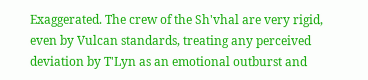Exaggerated. The crew of the Sh'vhal are very rigid, even by Vulcan standards, treating any perceived deviation by T'Lyn as an emotional outburst and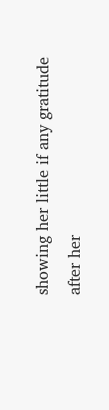showing her little if any gratitude after her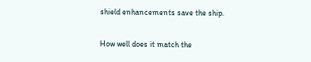shield enhancements save the ship.

How well does it match the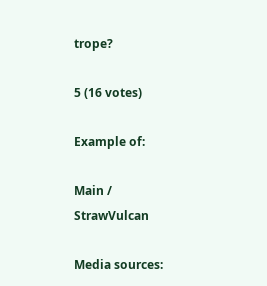trope?

5 (16 votes)

Example of:

Main / StrawVulcan

Media sources: